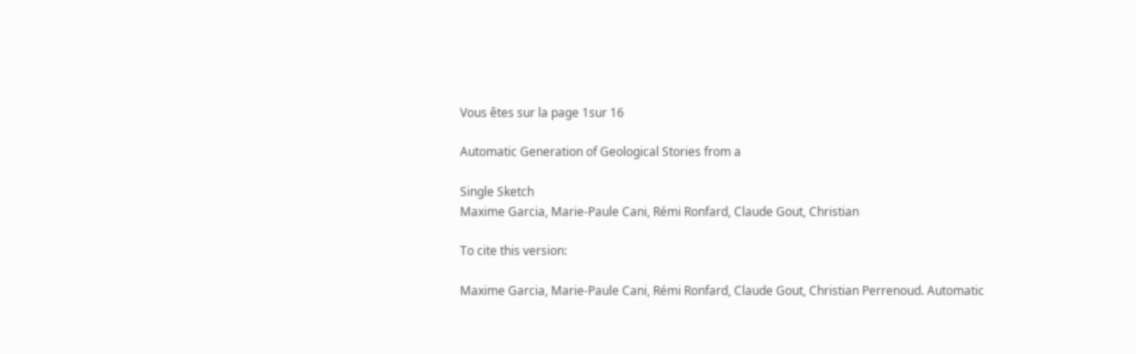Vous êtes sur la page 1sur 16

Automatic Generation of Geological Stories from a

Single Sketch
Maxime Garcia, Marie-Paule Cani, Rémi Ronfard, Claude Gout, Christian

To cite this version:

Maxime Garcia, Marie-Paule Cani, Rémi Ronfard, Claude Gout, Christian Perrenoud. Automatic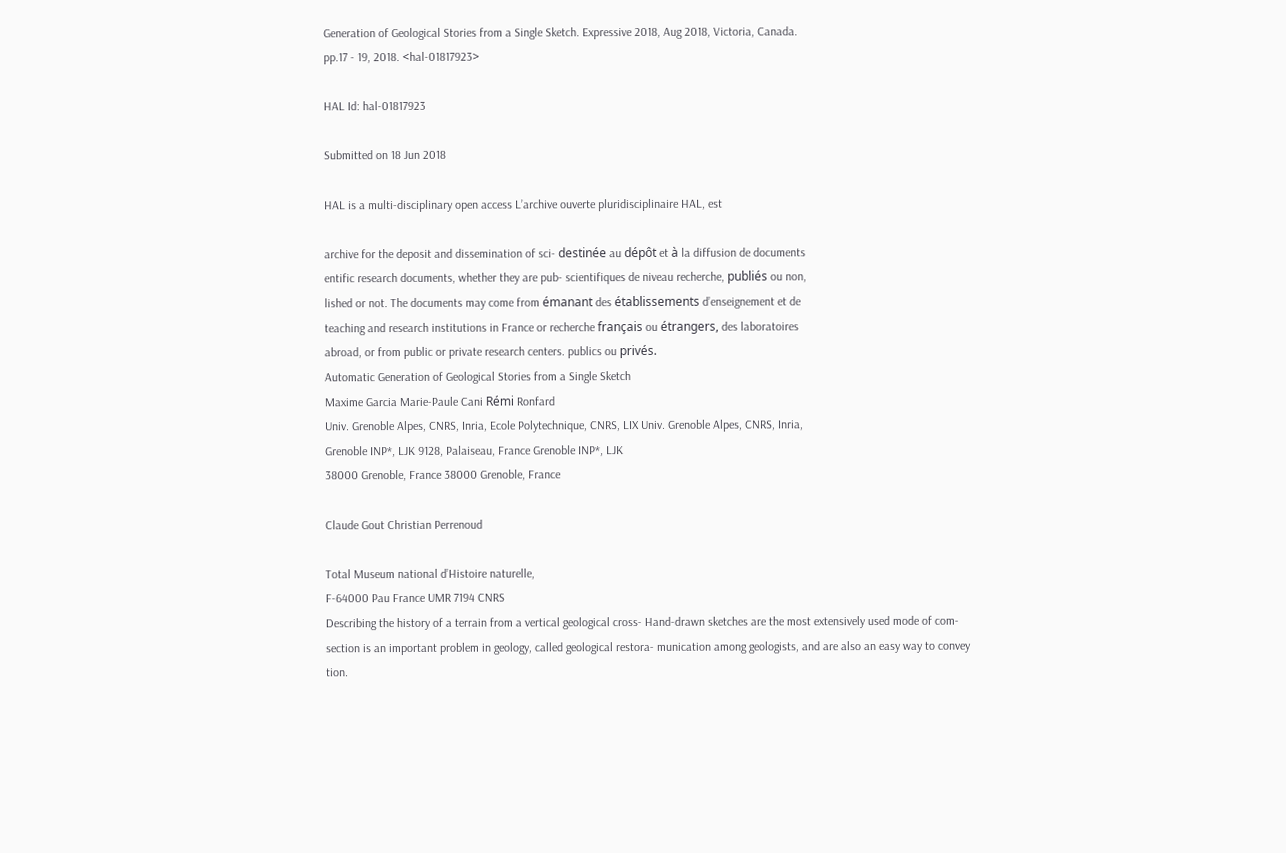Generation of Geological Stories from a Single Sketch. Expressive 2018, Aug 2018, Victoria, Canada.
pp.17 - 19, 2018. <hal-01817923>

HAL Id: hal-01817923

Submitted on 18 Jun 2018

HAL is a multi-disciplinary open access L’archive ouverte pluridisciplinaire HAL, est

archive for the deposit and dissemination of sci- destinée au dépôt et à la diffusion de documents
entific research documents, whether they are pub- scientifiques de niveau recherche, publiés ou non,
lished or not. The documents may come from émanant des établissements d’enseignement et de
teaching and research institutions in France or recherche français ou étrangers, des laboratoires
abroad, or from public or private research centers. publics ou privés.
Automatic Generation of Geological Stories from a Single Sketch
Maxime Garcia Marie-Paule Cani Rémi Ronfard
Univ. Grenoble Alpes, CNRS, Inria, Ecole Polytechnique, CNRS, LIX Univ. Grenoble Alpes, CNRS, Inria,
Grenoble INP*, LJK 9128, Palaiseau, France Grenoble INP*, LJK
38000 Grenoble, France 38000 Grenoble, France

Claude Gout Christian Perrenoud

Total Museum national d’Histoire naturelle,
F-64000 Pau France UMR 7194 CNRS
Describing the history of a terrain from a vertical geological cross- Hand-drawn sketches are the most extensively used mode of com-
section is an important problem in geology, called geological restora- munication among geologists, and are also an easy way to convey
tion.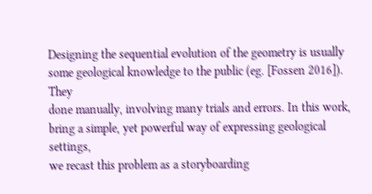Designing the sequential evolution of the geometry is usually some geological knowledge to the public (eg. [Fossen 2016]). They
done manually, involving many trials and errors. In this work, bring a simple, yet powerful way of expressing geological settings,
we recast this problem as a storyboarding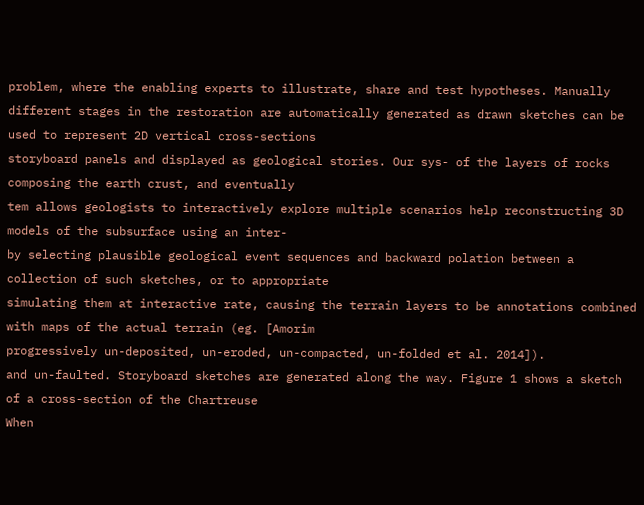problem, where the enabling experts to illustrate, share and test hypotheses. Manually
different stages in the restoration are automatically generated as drawn sketches can be used to represent 2D vertical cross-sections
storyboard panels and displayed as geological stories. Our sys- of the layers of rocks composing the earth crust, and eventually
tem allows geologists to interactively explore multiple scenarios help reconstructing 3D models of the subsurface using an inter-
by selecting plausible geological event sequences and backward polation between a collection of such sketches, or to appropriate
simulating them at interactive rate, causing the terrain layers to be annotations combined with maps of the actual terrain (eg. [Amorim
progressively un-deposited, un-eroded, un-compacted, un-folded et al. 2014]).
and un-faulted. Storyboard sketches are generated along the way. Figure 1 shows a sketch of a cross-section of the Chartreuse
When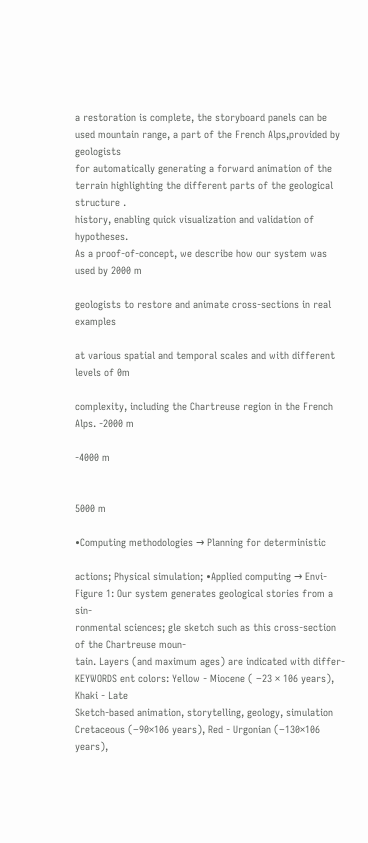a restoration is complete, the storyboard panels can be used mountain range, a part of the French Alps,provided by geologists
for automatically generating a forward animation of the terrain highlighting the different parts of the geological structure .
history, enabling quick visualization and validation of hypotheses.
As a proof-of-concept, we describe how our system was used by 2000 m

geologists to restore and animate cross-sections in real examples

at various spatial and temporal scales and with different levels of 0m

complexity, including the Chartreuse region in the French Alps. -2000 m

-4000 m


5000 m

•Computing methodologies → Planning for deterministic

actions; Physical simulation; •Applied computing → Envi- Figure 1: Our system generates geological stories from a sin-
ronmental sciences; gle sketch such as this cross-section of the Chartreuse moun-
tain. Layers (and maximum ages) are indicated with differ-
KEYWORDS ent colors: Yellow - Miocene ( −23 × 106 years), Khaki - Late
Sketch-based animation, storytelling, geology, simulation Cretaceous (−90×106 years), Red - Urgonian (−130×106 years),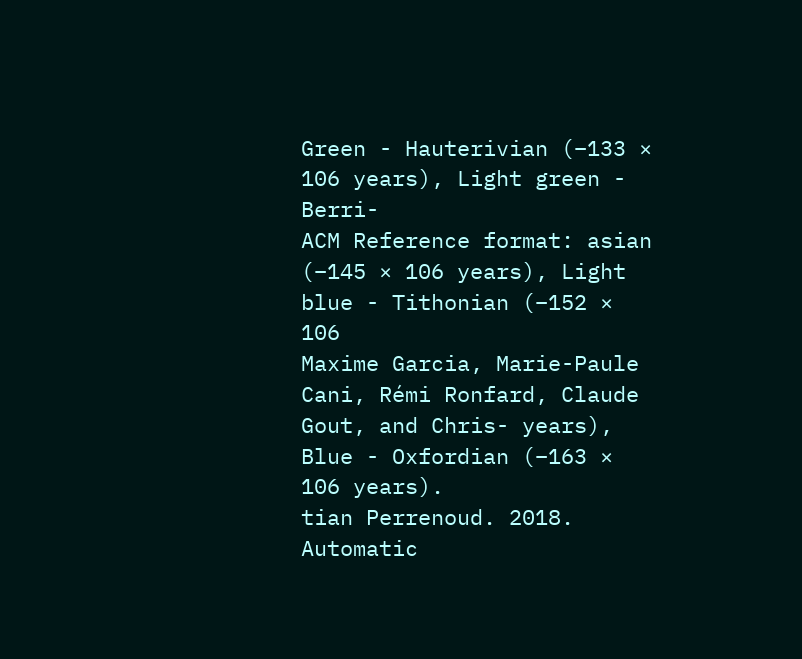Green - Hauterivian (−133 × 106 years), Light green - Berri-
ACM Reference format: asian (−145 × 106 years), Light blue - Tithonian (−152 × 106
Maxime Garcia, Marie-Paule Cani, Rémi Ronfard, Claude Gout, and Chris- years), Blue - Oxfordian (−163 × 106 years).
tian Perrenoud. 2018. Automatic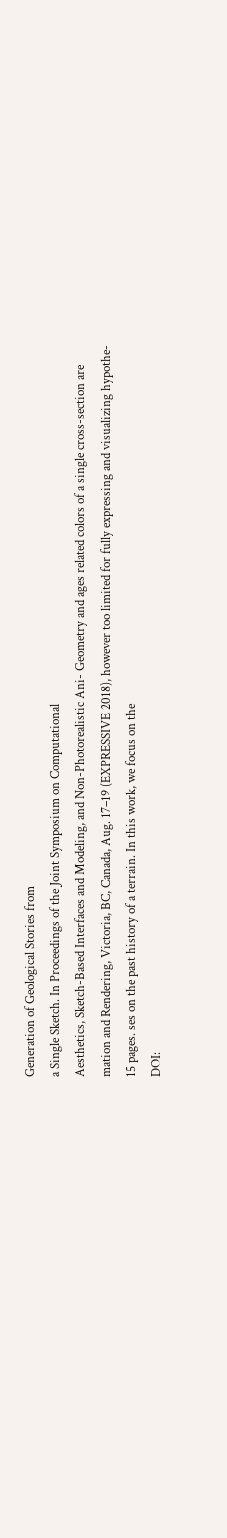Generation of Geological Stories from
a Single Sketch. In Proceedings of the Joint Symposium on Computational
Aesthetics, Sketch-Based Interfaces and Modeling, and Non-Photorealistic Ani- Geometry and ages related colors of a single cross-section are
mation and Rendering, Victoria, BC, Canada, Aug. 17–19 (EXPRESSIVE 2018), however too limited for fully expressing and visualizing hypothe-
15 pages. ses on the past history of a terrain. In this work, we focus on the
DOI: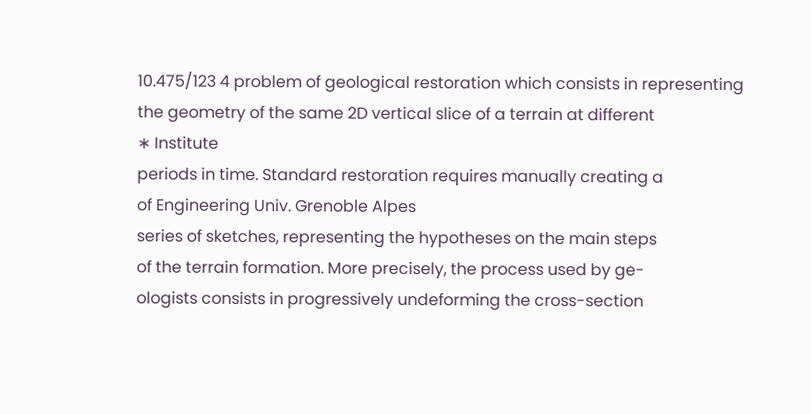10.475/123 4 problem of geological restoration which consists in representing
the geometry of the same 2D vertical slice of a terrain at different
∗ Institute
periods in time. Standard restoration requires manually creating a
of Engineering Univ. Grenoble Alpes
series of sketches, representing the hypotheses on the main steps
of the terrain formation. More precisely, the process used by ge-
ologists consists in progressively undeforming the cross-section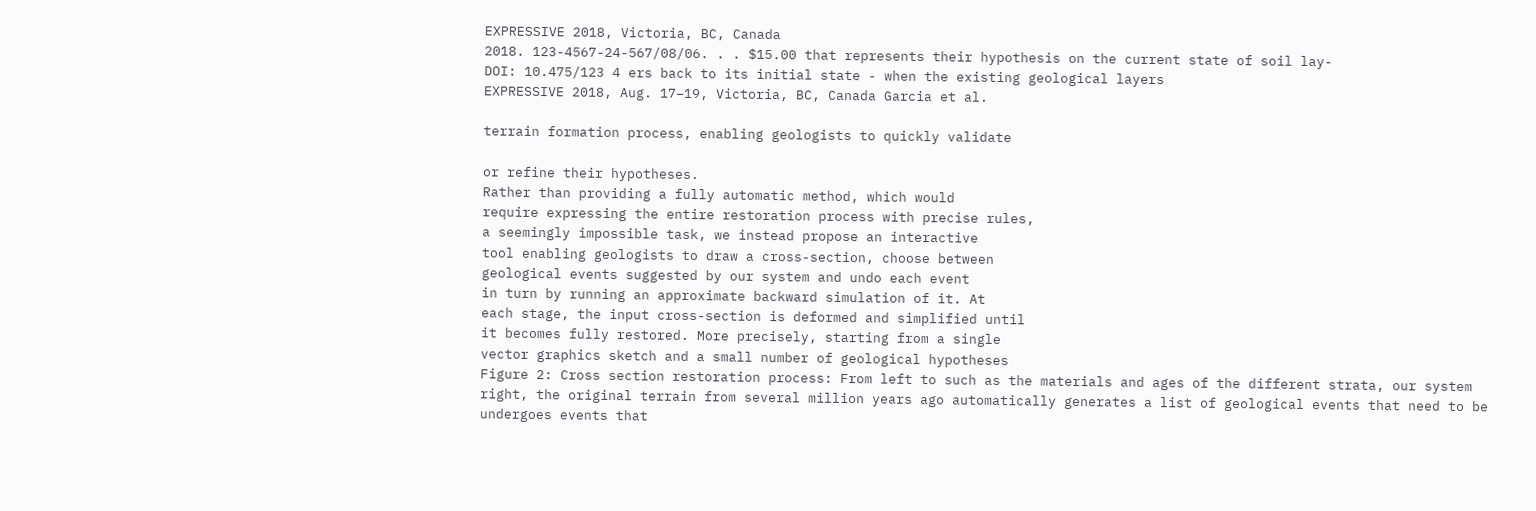EXPRESSIVE 2018, Victoria, BC, Canada
2018. 123-4567-24-567/08/06. . . $15.00 that represents their hypothesis on the current state of soil lay-
DOI: 10.475/123 4 ers back to its initial state - when the existing geological layers
EXPRESSIVE 2018, Aug. 17–19, Victoria, BC, Canada Garcia et al.

terrain formation process, enabling geologists to quickly validate

or refine their hypotheses.
Rather than providing a fully automatic method, which would
require expressing the entire restoration process with precise rules,
a seemingly impossible task, we instead propose an interactive
tool enabling geologists to draw a cross-section, choose between
geological events suggested by our system and undo each event
in turn by running an approximate backward simulation of it. At
each stage, the input cross-section is deformed and simplified until
it becomes fully restored. More precisely, starting from a single
vector graphics sketch and a small number of geological hypotheses
Figure 2: Cross section restoration process: From left to such as the materials and ages of the different strata, our system
right, the original terrain from several million years ago automatically generates a list of geological events that need to be
undergoes events that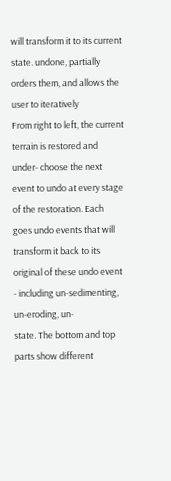will transform it to its current state. undone, partially orders them, and allows the user to iteratively
From right to left, the current terrain is restored and under- choose the next event to undo at every stage of the restoration. Each
goes undo events that will transform it back to its original of these undo event - including un-sedimenting, un-eroding, un-
state. The bottom and top parts show different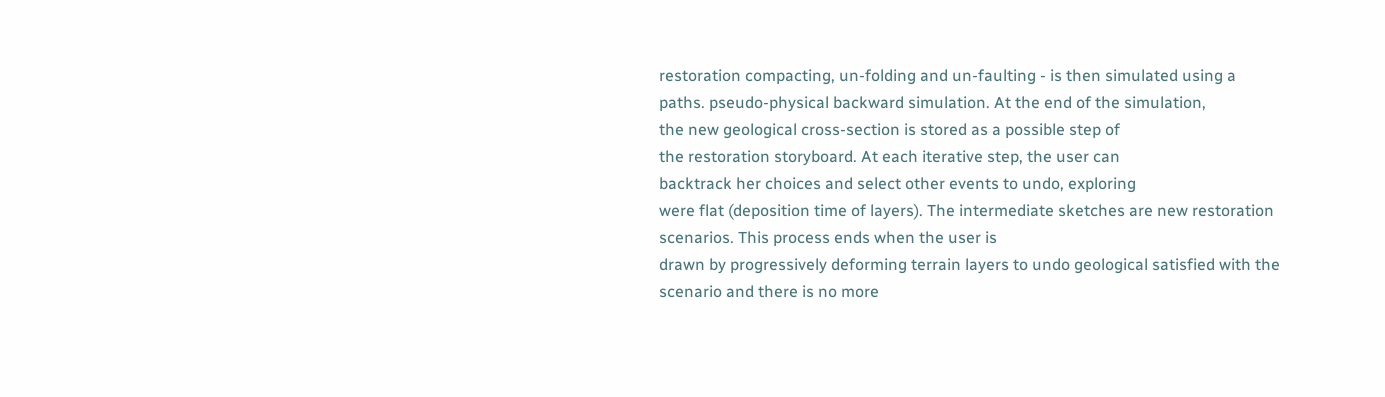restoration compacting, un-folding and un-faulting - is then simulated using a
paths. pseudo-physical backward simulation. At the end of the simulation,
the new geological cross-section is stored as a possible step of
the restoration storyboard. At each iterative step, the user can
backtrack her choices and select other events to undo, exploring
were flat (deposition time of layers). The intermediate sketches are new restoration scenarios. This process ends when the user is
drawn by progressively deforming terrain layers to undo geological satisfied with the scenario and there is no more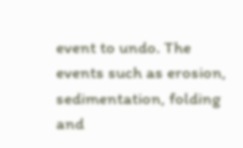event to undo. The
events such as erosion, sedimentation, folding and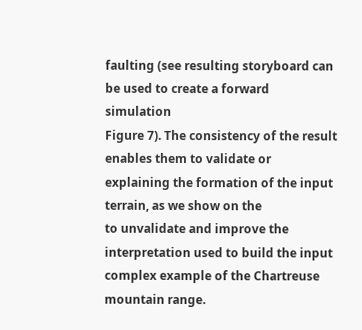faulting (see resulting storyboard can be used to create a forward simulation
Figure 7). The consistency of the result enables them to validate or explaining the formation of the input terrain, as we show on the
to unvalidate and improve the interpretation used to build the input complex example of the Chartreuse mountain range.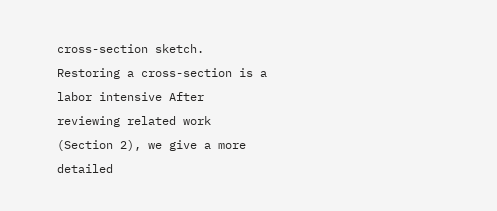cross-section sketch. Restoring a cross-section is a labor intensive After reviewing related work (Section 2), we give a more detailed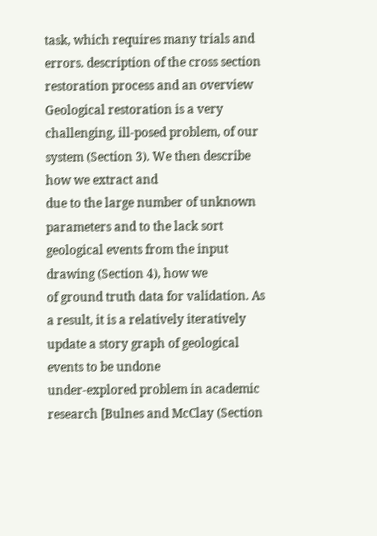task, which requires many trials and errors. description of the cross section restoration process and an overview
Geological restoration is a very challenging, ill-posed problem, of our system (Section 3). We then describe how we extract and
due to the large number of unknown parameters and to the lack sort geological events from the input drawing (Section 4), how we
of ground truth data for validation. As a result, it is a relatively iteratively update a story graph of geological events to be undone
under-explored problem in academic research [Bulnes and McClay (Section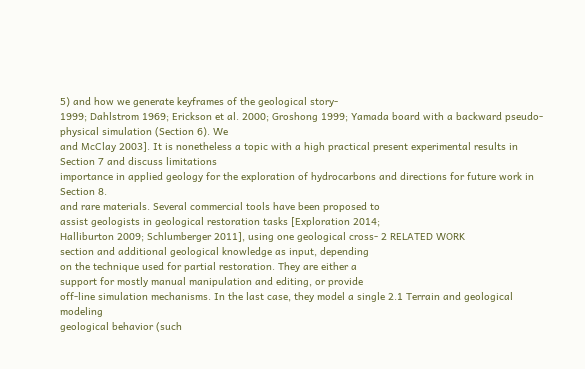5) and how we generate keyframes of the geological story-
1999; Dahlstrom 1969; Erickson et al. 2000; Groshong 1999; Yamada board with a backward pseudo-physical simulation (Section 6). We
and McClay 2003]. It is nonetheless a topic with a high practical present experimental results in Section 7 and discuss limitations
importance in applied geology for the exploration of hydrocarbons and directions for future work in Section 8.
and rare materials. Several commercial tools have been proposed to
assist geologists in geological restoration tasks [Exploration 2014;
Halliburton 2009; Schlumberger 2011], using one geological cross- 2 RELATED WORK
section and additional geological knowledge as input, depending
on the technique used for partial restoration. They are either a
support for mostly manual manipulation and editing, or provide
off-line simulation mechanisms. In the last case, they model a single 2.1 Terrain and geological modeling
geological behavior (such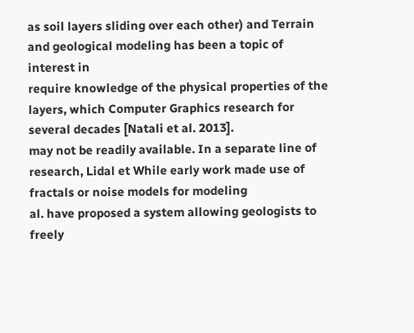as soil layers sliding over each other) and Terrain and geological modeling has been a topic of interest in
require knowledge of the physical properties of the layers, which Computer Graphics research for several decades [Natali et al. 2013].
may not be readily available. In a separate line of research, Lidal et While early work made use of fractals or noise models for modeling
al. have proposed a system allowing geologists to freely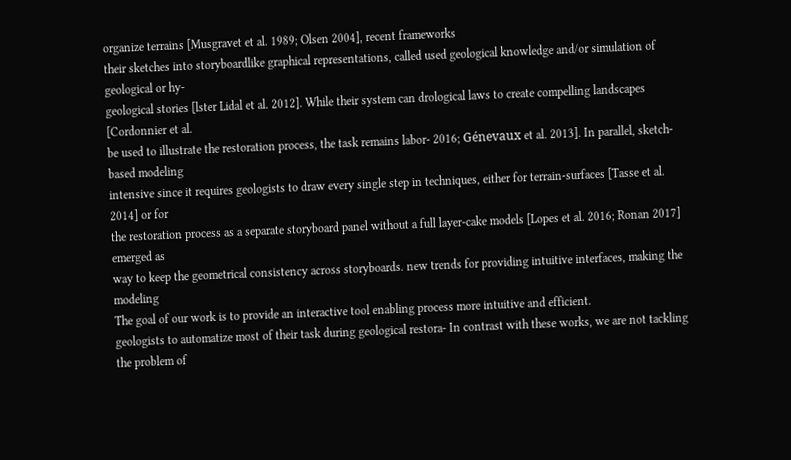organize terrains [Musgravet et al. 1989; Olsen 2004], recent frameworks
their sketches into storyboardlike graphical representations, called used geological knowledge and/or simulation of geological or hy-
geological stories [lster Lidal et al. 2012]. While their system can drological laws to create compelling landscapes [Cordonnier et al.
be used to illustrate the restoration process, the task remains labor- 2016; Génevaux et al. 2013]. In parallel, sketch-based modeling
intensive since it requires geologists to draw every single step in techniques, either for terrain-surfaces [Tasse et al. 2014] or for
the restoration process as a separate storyboard panel without a full layer-cake models [Lopes et al. 2016; Ronan 2017] emerged as
way to keep the geometrical consistency across storyboards. new trends for providing intuitive interfaces, making the modeling
The goal of our work is to provide an interactive tool enabling process more intuitive and efficient.
geologists to automatize most of their task during geological restora- In contrast with these works, we are not tackling the problem of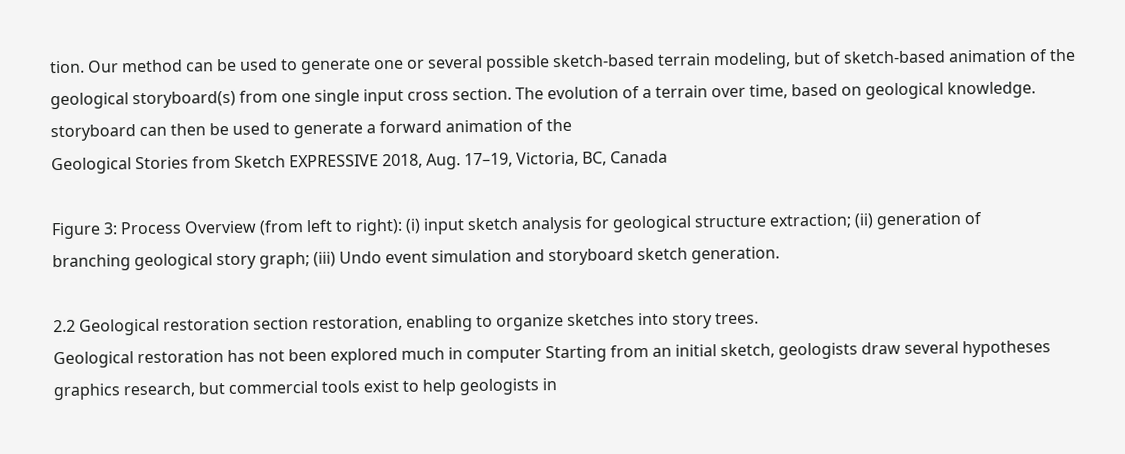tion. Our method can be used to generate one or several possible sketch-based terrain modeling, but of sketch-based animation of the
geological storyboard(s) from one single input cross section. The evolution of a terrain over time, based on geological knowledge.
storyboard can then be used to generate a forward animation of the
Geological Stories from Sketch EXPRESSIVE 2018, Aug. 17–19, Victoria, BC, Canada

Figure 3: Process Overview (from left to right): (i) input sketch analysis for geological structure extraction; (ii) generation of
branching geological story graph; (iii) Undo event simulation and storyboard sketch generation.

2.2 Geological restoration section restoration, enabling to organize sketches into story trees.
Geological restoration has not been explored much in computer Starting from an initial sketch, geologists draw several hypotheses
graphics research, but commercial tools exist to help geologists in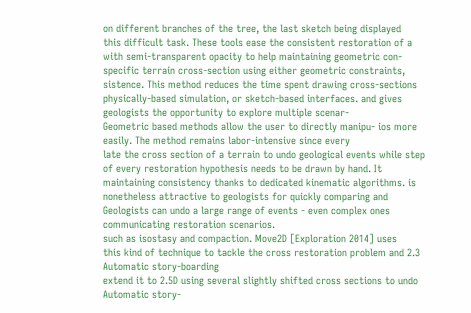on different branches of the tree, the last sketch being displayed
this difficult task. These tools ease the consistent restoration of a with semi-transparent opacity to help maintaining geometric con-
specific terrain cross-section using either geometric constraints, sistence. This method reduces the time spent drawing cross-sections
physically-based simulation, or sketch-based interfaces. and gives geologists the opportunity to explore multiple scenar-
Geometric based methods allow the user to directly manipu- ios more easily. The method remains labor-intensive since every
late the cross section of a terrain to undo geological events while step of every restoration hypothesis needs to be drawn by hand. It
maintaining consistency thanks to dedicated kinematic algorithms. is nonetheless attractive to geologists for quickly comparing and
Geologists can undo a large range of events - even complex ones communicating restoration scenarios.
such as isostasy and compaction. Move2D [Exploration 2014] uses
this kind of technique to tackle the cross restoration problem and 2.3 Automatic story-boarding
extend it to 2.5D using several slightly shifted cross sections to undo
Automatic story-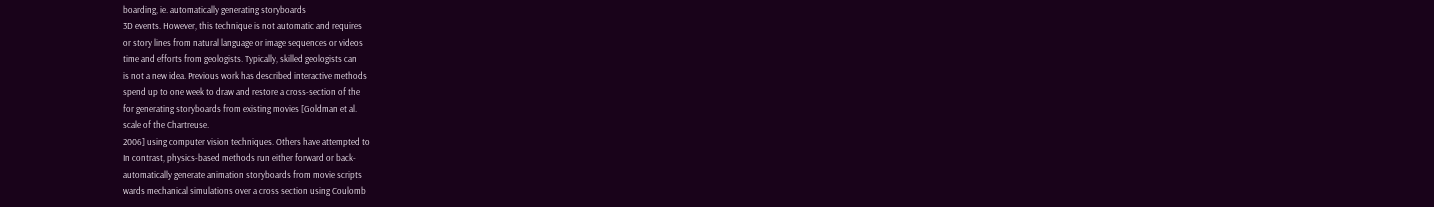boarding, ie. automatically generating storyboards
3D events. However, this technique is not automatic and requires
or story lines from natural language or image sequences or videos
time and efforts from geologists. Typically, skilled geologists can
is not a new idea. Previous work has described interactive methods
spend up to one week to draw and restore a cross-section of the
for generating storyboards from existing movies [Goldman et al.
scale of the Chartreuse.
2006] using computer vision techniques. Others have attempted to
In contrast, physics-based methods run either forward or back-
automatically generate animation storyboards from movie scripts
wards mechanical simulations over a cross section using Coulomb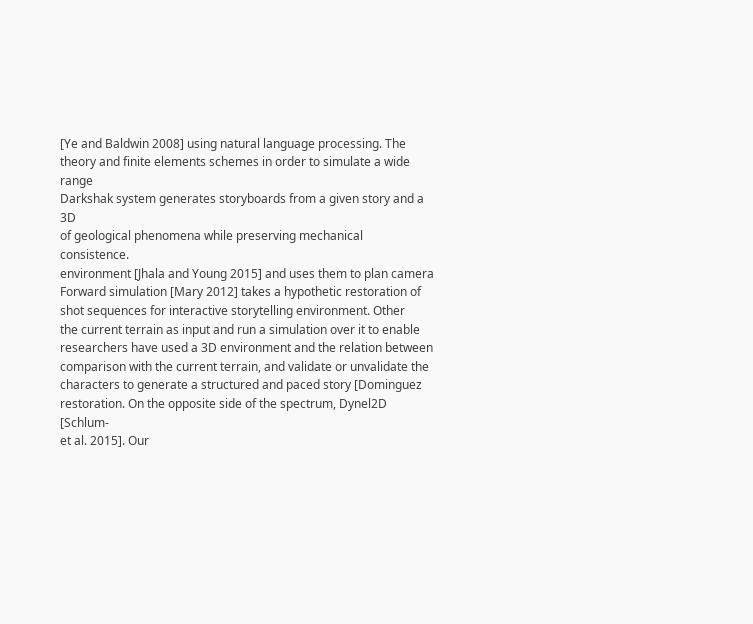[Ye and Baldwin 2008] using natural language processing. The
theory and finite elements schemes in order to simulate a wide range
Darkshak system generates storyboards from a given story and a 3D
of geological phenomena while preserving mechanical consistence.
environment [Jhala and Young 2015] and uses them to plan camera
Forward simulation [Mary 2012] takes a hypothetic restoration of
shot sequences for interactive storytelling environment. Other
the current terrain as input and run a simulation over it to enable
researchers have used a 3D environment and the relation between
comparison with the current terrain, and validate or unvalidate the
characters to generate a structured and paced story [Dominguez
restoration. On the opposite side of the spectrum, Dynel2D [Schlum-
et al. 2015]. Our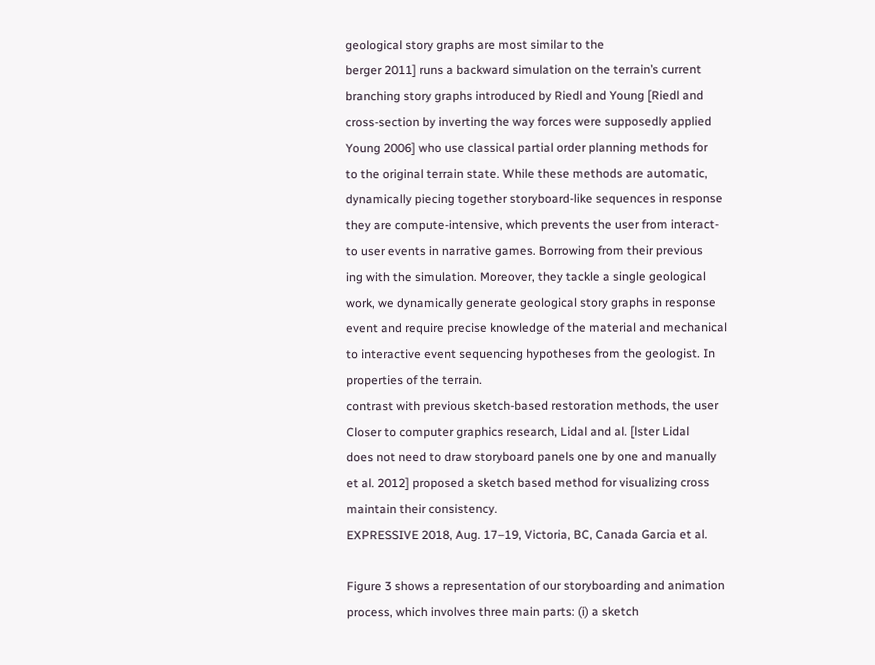geological story graphs are most similar to the
berger 2011] runs a backward simulation on the terrain’s current
branching story graphs introduced by Riedl and Young [Riedl and
cross-section by inverting the way forces were supposedly applied
Young 2006] who use classical partial order planning methods for
to the original terrain state. While these methods are automatic,
dynamically piecing together storyboard-like sequences in response
they are compute-intensive, which prevents the user from interact-
to user events in narrative games. Borrowing from their previous
ing with the simulation. Moreover, they tackle a single geological
work, we dynamically generate geological story graphs in response
event and require precise knowledge of the material and mechanical
to interactive event sequencing hypotheses from the geologist. In
properties of the terrain.
contrast with previous sketch-based restoration methods, the user
Closer to computer graphics research, Lidal and al. [lster Lidal
does not need to draw storyboard panels one by one and manually
et al. 2012] proposed a sketch based method for visualizing cross
maintain their consistency.
EXPRESSIVE 2018, Aug. 17–19, Victoria, BC, Canada Garcia et al.

Figure 3 shows a representation of our storyboarding and animation
process, which involves three main parts: (i) a sketch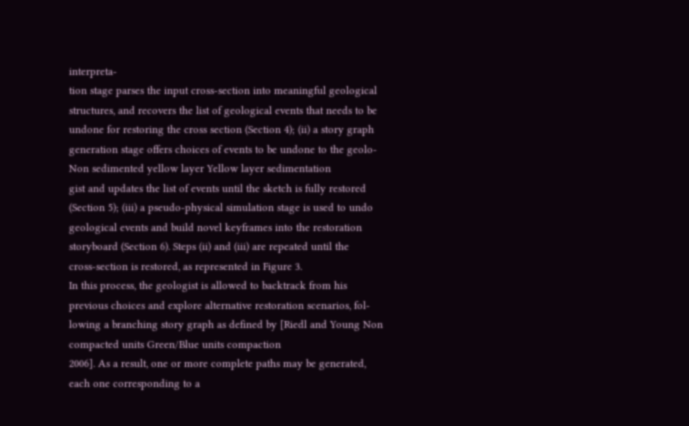interpreta-
tion stage parses the input cross-section into meaningful geological
structures, and recovers the list of geological events that needs to be
undone for restoring the cross section (Section 4); (ii) a story graph
generation stage offers choices of events to be undone to the geolo- Non sedimented yellow layer Yellow layer sedimentation
gist and updates the list of events until the sketch is fully restored
(Section 5); (iii) a pseudo-physical simulation stage is used to undo
geological events and build novel keyframes into the restoration
storyboard (Section 6). Steps (ii) and (iii) are repeated until the
cross-section is restored, as represented in Figure 3.
In this process, the geologist is allowed to backtrack from his
previous choices and explore alternative restoration scenarios, fol-
lowing a branching story graph as defined by [Riedl and Young Non compacted units Green/Blue units compaction
2006]. As a result, one or more complete paths may be generated,
each one corresponding to a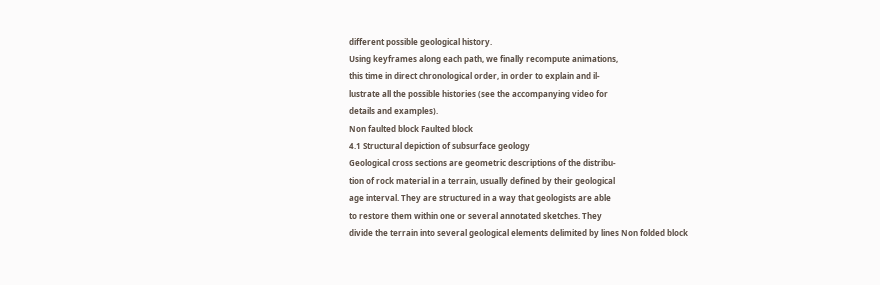different possible geological history.
Using keyframes along each path, we finally recompute animations,
this time in direct chronological order, in order to explain and il-
lustrate all the possible histories (see the accompanying video for
details and examples).
Non faulted block Faulted block
4.1 Structural depiction of subsurface geology
Geological cross sections are geometric descriptions of the distribu-
tion of rock material in a terrain, usually defined by their geological
age interval. They are structured in a way that geologists are able
to restore them within one or several annotated sketches. They
divide the terrain into several geological elements delimited by lines Non folded block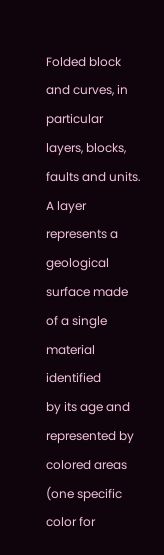Folded block
and curves, in particular layers, blocks, faults and units. A layer
represents a geological surface made of a single material identified
by its age and represented by colored areas (one specific color for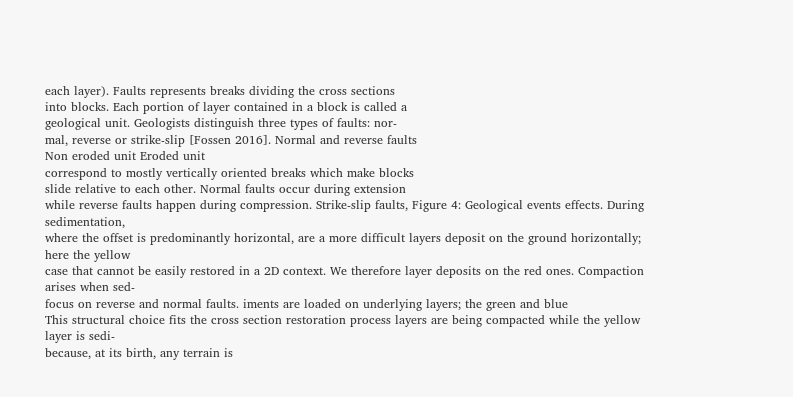each layer). Faults represents breaks dividing the cross sections
into blocks. Each portion of layer contained in a block is called a
geological unit. Geologists distinguish three types of faults: nor-
mal, reverse or strike-slip [Fossen 2016]. Normal and reverse faults
Non eroded unit Eroded unit
correspond to mostly vertically oriented breaks which make blocks
slide relative to each other. Normal faults occur during extension
while reverse faults happen during compression. Strike-slip faults, Figure 4: Geological events effects. During sedimentation,
where the offset is predominantly horizontal, are a more difficult layers deposit on the ground horizontally; here the yellow
case that cannot be easily restored in a 2D context. We therefore layer deposits on the red ones. Compaction arises when sed-
focus on reverse and normal faults. iments are loaded on underlying layers; the green and blue
This structural choice fits the cross section restoration process layers are being compacted while the yellow layer is sedi-
because, at its birth, any terrain is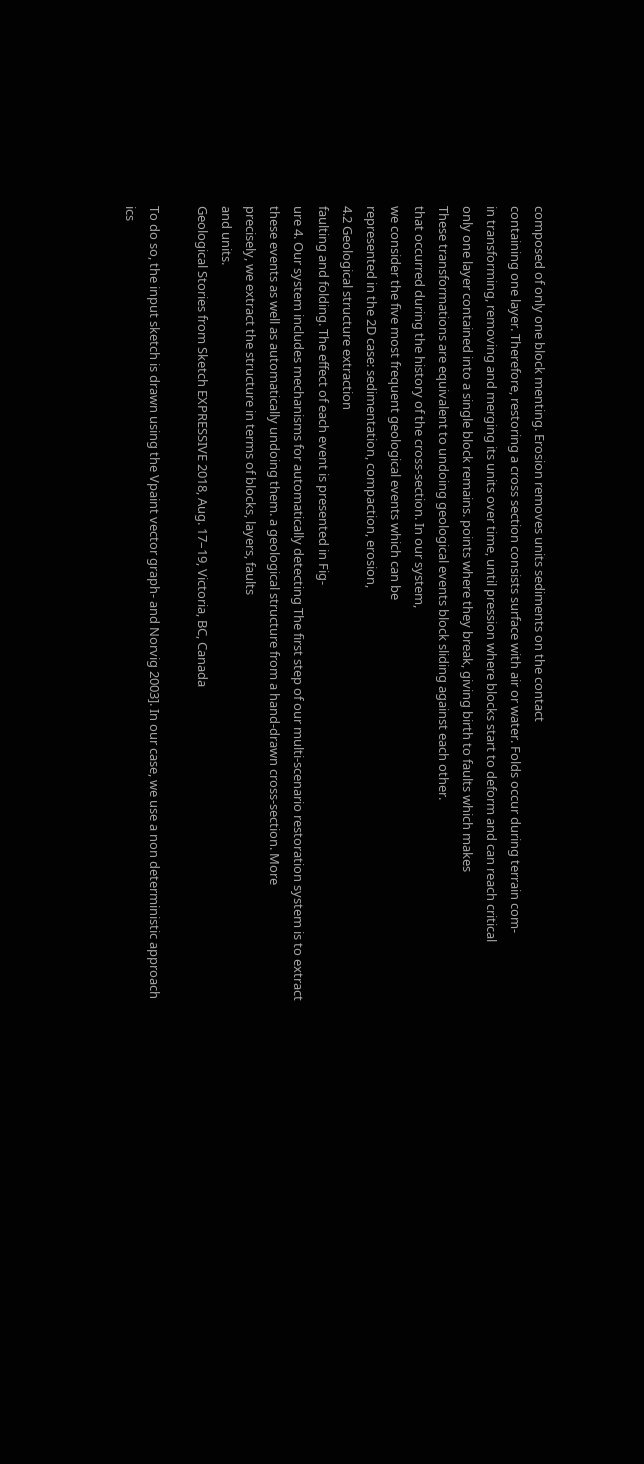composed of only one block menting. Erosion removes units sediments on the contact
containing one layer. Therefore, restoring a cross section consists surface with air or water. Folds occur during terrain com-
in transforming, removing and merging its units over time, until pression where blocks start to deform and can reach critical
only one layer contained into a single block remains. points where they break, giving birth to faults which makes
These transformations are equivalent to undoing geological events block sliding against each other.
that occurred during the history of the cross-section. In our system,
we consider the five most frequent geological events which can be
represented in the 2D case: sedimentation, compaction, erosion,
4.2 Geological structure extraction
faulting and folding. The effect of each event is presented in Fig-
ure 4. Our system includes mechanisms for automatically detecting The first step of our multi-scenario restoration system is to extract
these events as well as automatically undoing them. a geological structure from a hand-drawn cross-section. More
precisely, we extract the structure in terms of blocks, layers, faults
and units.
Geological Stories from Sketch EXPRESSIVE 2018, Aug. 17–19, Victoria, BC, Canada

To do so, the input sketch is drawn using the Vpaint vector graph- and Norvig 2003]. In our case, we use a non deterministic approach
ics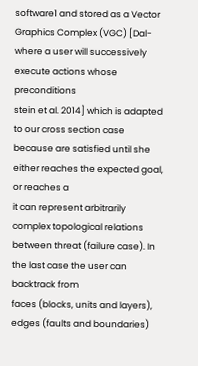software1 and stored as a Vector Graphics Complex (VGC) [Dal- where a user will successively execute actions whose preconditions
stein et al. 2014] which is adapted to our cross section case because are satisfied until she either reaches the expected goal, or reaches a
it can represent arbitrarily complex topological relations between threat (failure case). In the last case the user can backtrack from
faces (blocks, units and layers), edges (faults and boundaries)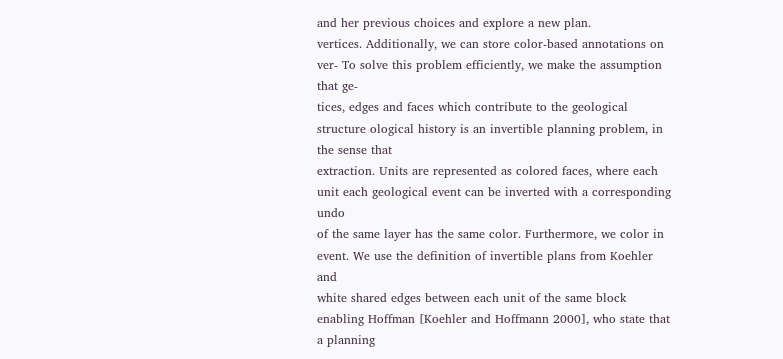and her previous choices and explore a new plan.
vertices. Additionally, we can store color-based annotations on ver- To solve this problem efficiently, we make the assumption that ge-
tices, edges and faces which contribute to the geological structure ological history is an invertible planning problem, in the sense that
extraction. Units are represented as colored faces, where each unit each geological event can be inverted with a corresponding undo
of the same layer has the same color. Furthermore, we color in event. We use the definition of invertible plans from Koehler and
white shared edges between each unit of the same block enabling Hoffman [Koehler and Hoffmann 2000], who state that a planning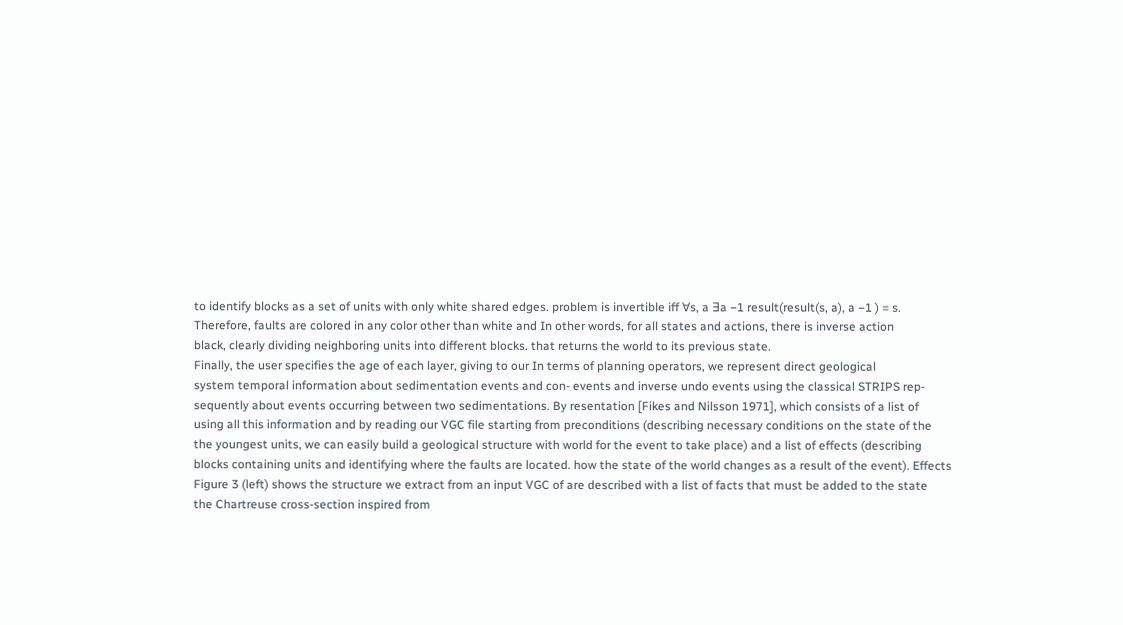to identify blocks as a set of units with only white shared edges. problem is invertible iff ∀s, a ∃a −1 result(result(s, a), a −1 ) = s.
Therefore, faults are colored in any color other than white and In other words, for all states and actions, there is inverse action
black, clearly dividing neighboring units into different blocks. that returns the world to its previous state.
Finally, the user specifies the age of each layer, giving to our In terms of planning operators, we represent direct geological
system temporal information about sedimentation events and con- events and inverse undo events using the classical STRIPS rep-
sequently about events occurring between two sedimentations. By resentation [Fikes and Nilsson 1971], which consists of a list of
using all this information and by reading our VGC file starting from preconditions (describing necessary conditions on the state of the
the youngest units, we can easily build a geological structure with world for the event to take place) and a list of effects (describing
blocks containing units and identifying where the faults are located. how the state of the world changes as a result of the event). Effects
Figure 3 (left) shows the structure we extract from an input VGC of are described with a list of facts that must be added to the state
the Chartreuse cross-section inspired from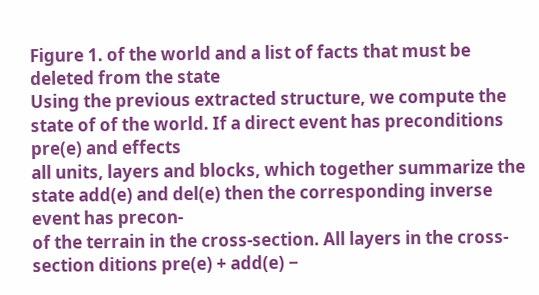Figure 1. of the world and a list of facts that must be deleted from the state
Using the previous extracted structure, we compute the state of of the world. If a direct event has preconditions pre(e) and effects
all units, layers and blocks, which together summarize the state add(e) and del(e) then the corresponding inverse event has precon-
of the terrain in the cross-section. All layers in the cross-section ditions pre(e) + add(e) −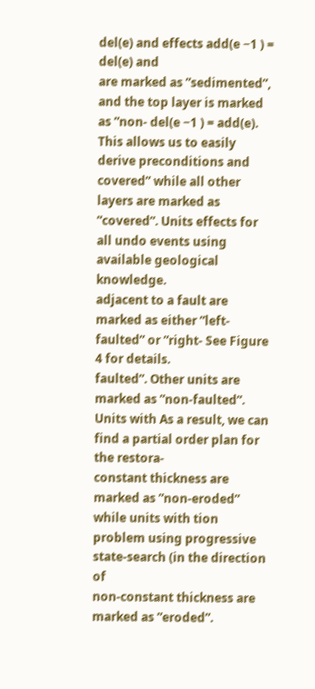del(e) and effects add(e −1 ) = del(e) and
are marked as ”sedimented”, and the top layer is marked as ”non- del(e −1 ) = add(e). This allows us to easily derive preconditions and
covered” while all other layers are marked as ”covered”. Units effects for all undo events using available geological knowledge.
adjacent to a fault are marked as either ”left-faulted” or ”right- See Figure 4 for details.
faulted”. Other units are marked as ”non-faulted”. Units with As a result, we can find a partial order plan for the restora-
constant thickness are marked as ”non-eroded” while units with tion problem using progressive state-search (in the direction of
non-constant thickness are marked as ”eroded”.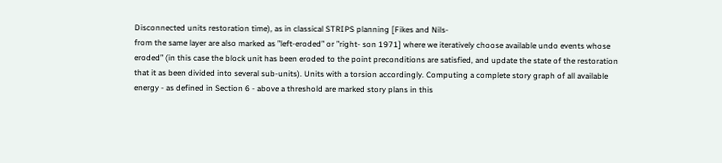Disconnected units restoration time), as in classical STRIPS planning [Fikes and Nils-
from the same layer are also marked as ”left-eroded” or ”right- son 1971] where we iteratively choose available undo events whose
eroded” (in this case the block unit has been eroded to the point preconditions are satisfied, and update the state of the restoration
that it as been divided into several sub-units). Units with a torsion accordingly. Computing a complete story graph of all available
energy - as defined in Section 6 - above a threshold are marked story plans in this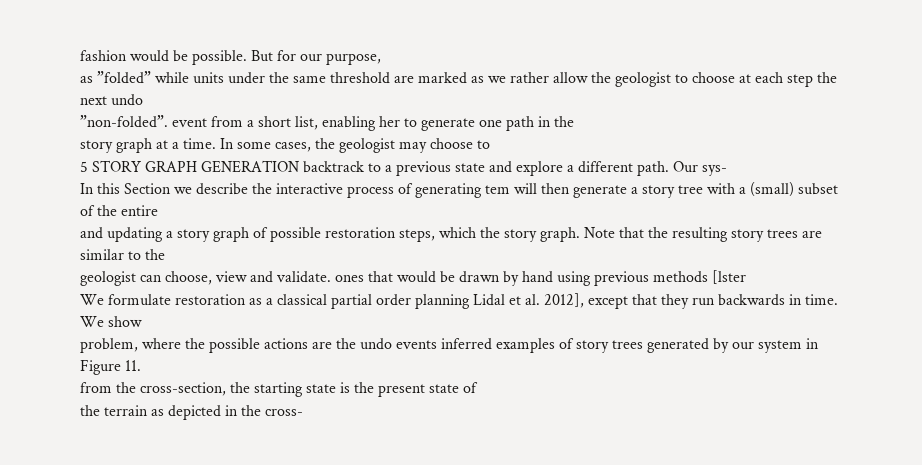fashion would be possible. But for our purpose,
as ”folded” while units under the same threshold are marked as we rather allow the geologist to choose at each step the next undo
”non-folded”. event from a short list, enabling her to generate one path in the
story graph at a time. In some cases, the geologist may choose to
5 STORY GRAPH GENERATION backtrack to a previous state and explore a different path. Our sys-
In this Section we describe the interactive process of generating tem will then generate a story tree with a (small) subset of the entire
and updating a story graph of possible restoration steps, which the story graph. Note that the resulting story trees are similar to the
geologist can choose, view and validate. ones that would be drawn by hand using previous methods [lster
We formulate restoration as a classical partial order planning Lidal et al. 2012], except that they run backwards in time. We show
problem, where the possible actions are the undo events inferred examples of story trees generated by our system in Figure 11.
from the cross-section, the starting state is the present state of
the terrain as depicted in the cross-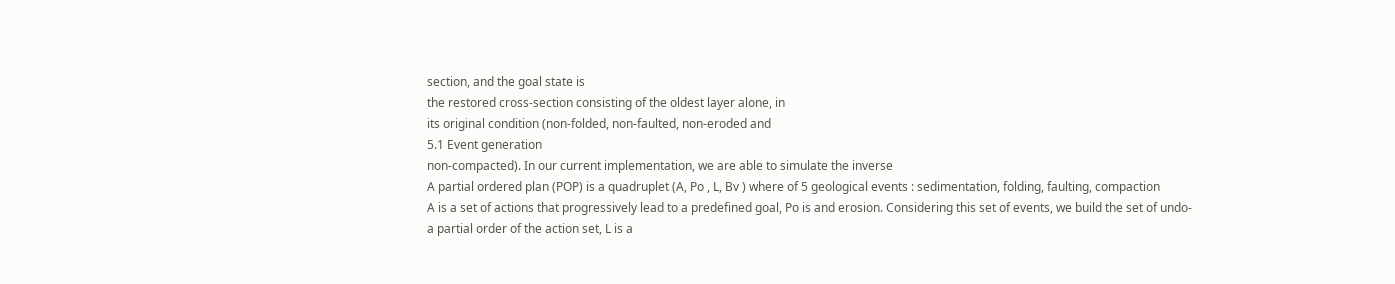section, and the goal state is
the restored cross-section consisting of the oldest layer alone, in
its original condition (non-folded, non-faulted, non-eroded and
5.1 Event generation
non-compacted). In our current implementation, we are able to simulate the inverse
A partial ordered plan (POP) is a quadruplet (A, Po , L, Bv ) where of 5 geological events : sedimentation, folding, faulting, compaction
A is a set of actions that progressively lead to a predefined goal, Po is and erosion. Considering this set of events, we build the set of undo-
a partial order of the action set, L is a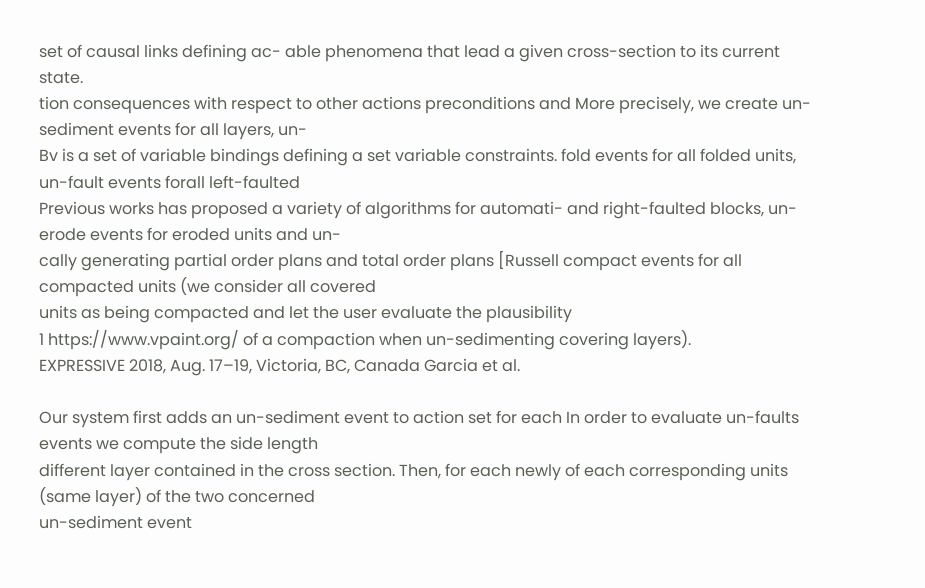set of causal links defining ac- able phenomena that lead a given cross-section to its current state.
tion consequences with respect to other actions preconditions and More precisely, we create un-sediment events for all layers, un-
Bv is a set of variable bindings defining a set variable constraints. fold events for all folded units, un-fault events forall left-faulted
Previous works has proposed a variety of algorithms for automati- and right-faulted blocks, un-erode events for eroded units and un-
cally generating partial order plans and total order plans [Russell compact events for all compacted units (we consider all covered
units as being compacted and let the user evaluate the plausibility
1 https://www.vpaint.org/ of a compaction when un-sedimenting covering layers).
EXPRESSIVE 2018, Aug. 17–19, Victoria, BC, Canada Garcia et al.

Our system first adds an un-sediment event to action set for each In order to evaluate un-faults events we compute the side length
different layer contained in the cross section. Then, for each newly of each corresponding units (same layer) of the two concerned
un-sediment event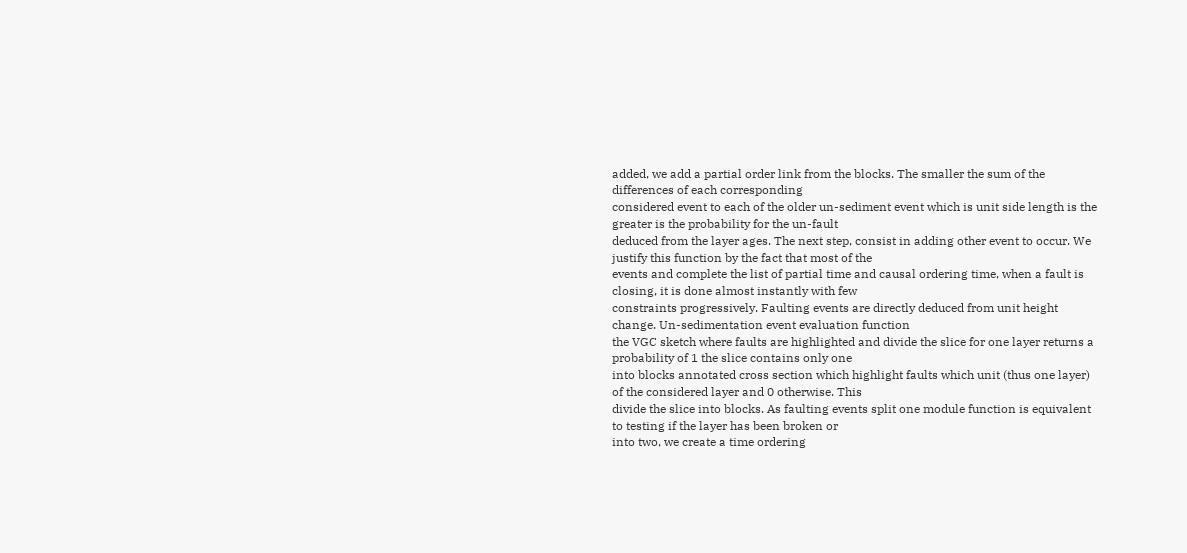added, we add a partial order link from the blocks. The smaller the sum of the differences of each corresponding
considered event to each of the older un-sediment event which is unit side length is the greater is the probability for the un-fault
deduced from the layer ages. The next step, consist in adding other event to occur. We justify this function by the fact that most of the
events and complete the list of partial time and causal ordering time, when a fault is closing, it is done almost instantly with few
constraints progressively. Faulting events are directly deduced from unit height change. Un-sedimentation event evaluation function
the VGC sketch where faults are highlighted and divide the slice for one layer returns a probability of 1 the slice contains only one
into blocks annotated cross section which highlight faults which unit (thus one layer) of the considered layer and 0 otherwise. This
divide the slice into blocks. As faulting events split one module function is equivalent to testing if the layer has been broken or
into two, we create a time ordering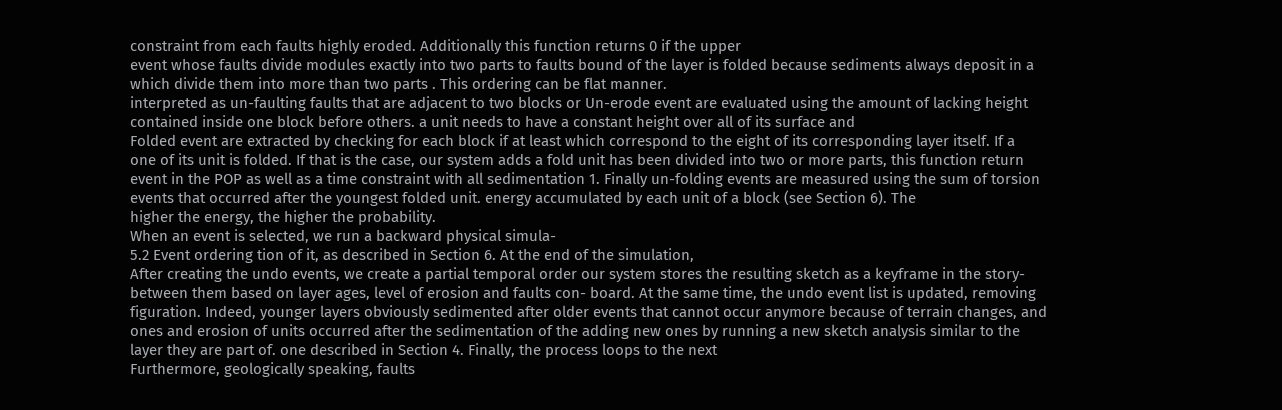constraint from each faults highly eroded. Additionally this function returns 0 if the upper
event whose faults divide modules exactly into two parts to faults bound of the layer is folded because sediments always deposit in a
which divide them into more than two parts . This ordering can be flat manner.
interpreted as un-faulting faults that are adjacent to two blocks or Un-erode event are evaluated using the amount of lacking height
contained inside one block before others. a unit needs to have a constant height over all of its surface and
Folded event are extracted by checking for each block if at least which correspond to the eight of its corresponding layer itself. If a
one of its unit is folded. If that is the case, our system adds a fold unit has been divided into two or more parts, this function return
event in the POP as well as a time constraint with all sedimentation 1. Finally un-folding events are measured using the sum of torsion
events that occurred after the youngest folded unit. energy accumulated by each unit of a block (see Section 6). The
higher the energy, the higher the probability.
When an event is selected, we run a backward physical simula-
5.2 Event ordering tion of it, as described in Section 6. At the end of the simulation,
After creating the undo events, we create a partial temporal order our system stores the resulting sketch as a keyframe in the story-
between them based on layer ages, level of erosion and faults con- board. At the same time, the undo event list is updated, removing
figuration. Indeed, younger layers obviously sedimented after older events that cannot occur anymore because of terrain changes, and
ones and erosion of units occurred after the sedimentation of the adding new ones by running a new sketch analysis similar to the
layer they are part of. one described in Section 4. Finally, the process loops to the next
Furthermore, geologically speaking, faults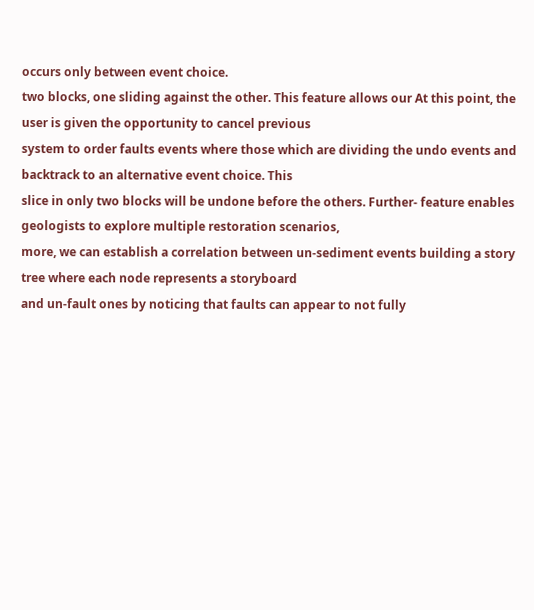occurs only between event choice.
two blocks, one sliding against the other. This feature allows our At this point, the user is given the opportunity to cancel previous
system to order faults events where those which are dividing the undo events and backtrack to an alternative event choice. This
slice in only two blocks will be undone before the others. Further- feature enables geologists to explore multiple restoration scenarios,
more, we can establish a correlation between un-sediment events building a story tree where each node represents a storyboard
and un-fault ones by noticing that faults can appear to not fully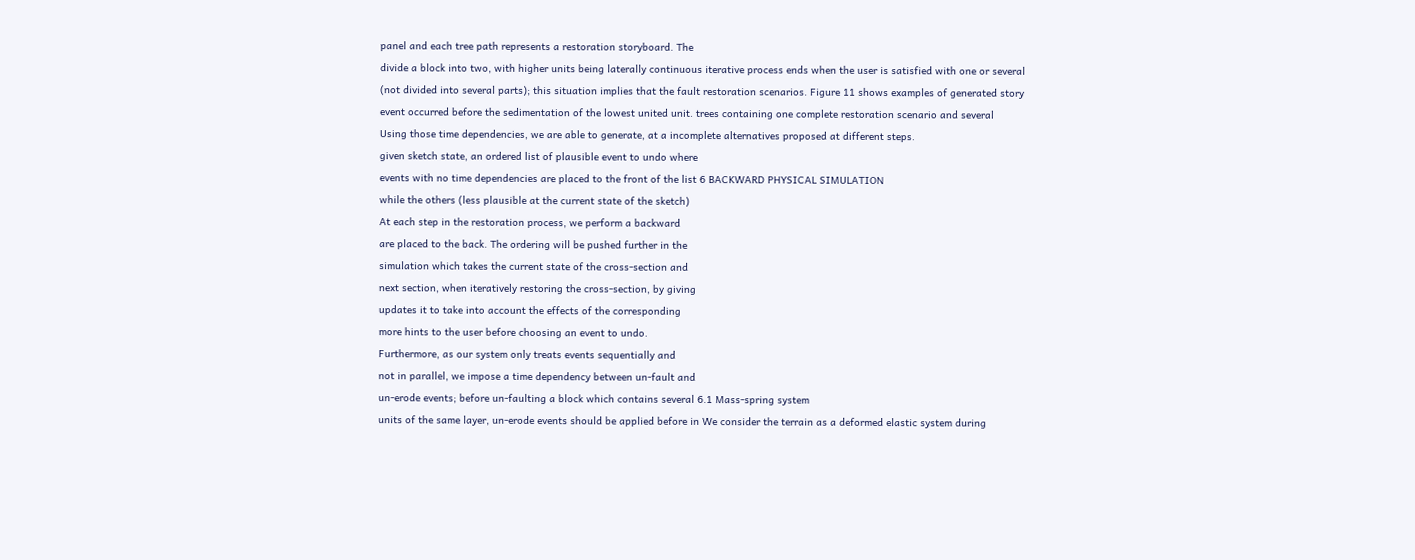panel and each tree path represents a restoration storyboard. The
divide a block into two, with higher units being laterally continuous iterative process ends when the user is satisfied with one or several
(not divided into several parts); this situation implies that the fault restoration scenarios. Figure 11 shows examples of generated story
event occurred before the sedimentation of the lowest united unit. trees containing one complete restoration scenario and several
Using those time dependencies, we are able to generate, at a incomplete alternatives proposed at different steps.
given sketch state, an ordered list of plausible event to undo where
events with no time dependencies are placed to the front of the list 6 BACKWARD PHYSICAL SIMULATION
while the others (less plausible at the current state of the sketch)
At each step in the restoration process, we perform a backward
are placed to the back. The ordering will be pushed further in the
simulation which takes the current state of the cross-section and
next section, when iteratively restoring the cross-section, by giving
updates it to take into account the effects of the corresponding
more hints to the user before choosing an event to undo.
Furthermore, as our system only treats events sequentially and
not in parallel, we impose a time dependency between un-fault and
un-erode events; before un-faulting a block which contains several 6.1 Mass-spring system
units of the same layer, un-erode events should be applied before in We consider the terrain as a deformed elastic system during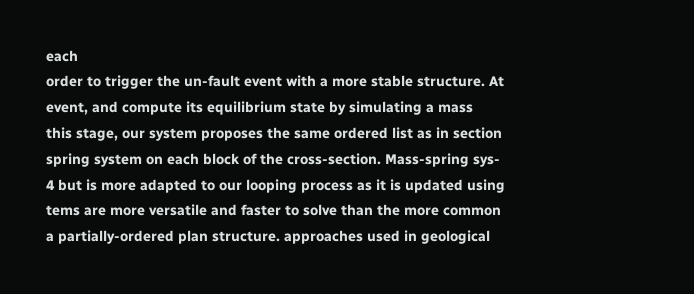each
order to trigger the un-fault event with a more stable structure. At event, and compute its equilibrium state by simulating a mass
this stage, our system proposes the same ordered list as in section spring system on each block of the cross-section. Mass-spring sys-
4 but is more adapted to our looping process as it is updated using tems are more versatile and faster to solve than the more common
a partially-ordered plan structure. approaches used in geological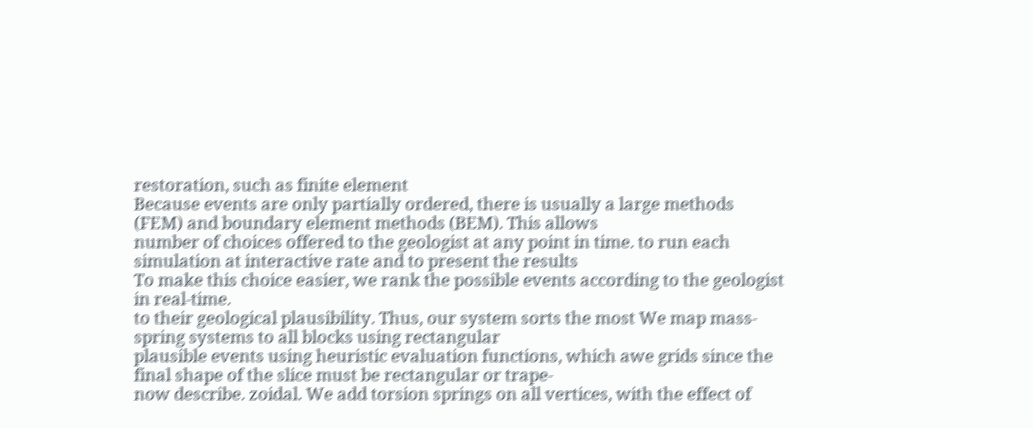restoration, such as finite element
Because events are only partially ordered, there is usually a large methods (FEM) and boundary element methods (BEM). This allows
number of choices offered to the geologist at any point in time. to run each simulation at interactive rate and to present the results
To make this choice easier, we rank the possible events according to the geologist in real-time.
to their geological plausibility. Thus, our system sorts the most We map mass-spring systems to all blocks using rectangular
plausible events using heuristic evaluation functions, which awe grids since the final shape of the slice must be rectangular or trape-
now describe. zoidal. We add torsion springs on all vertices, with the effect of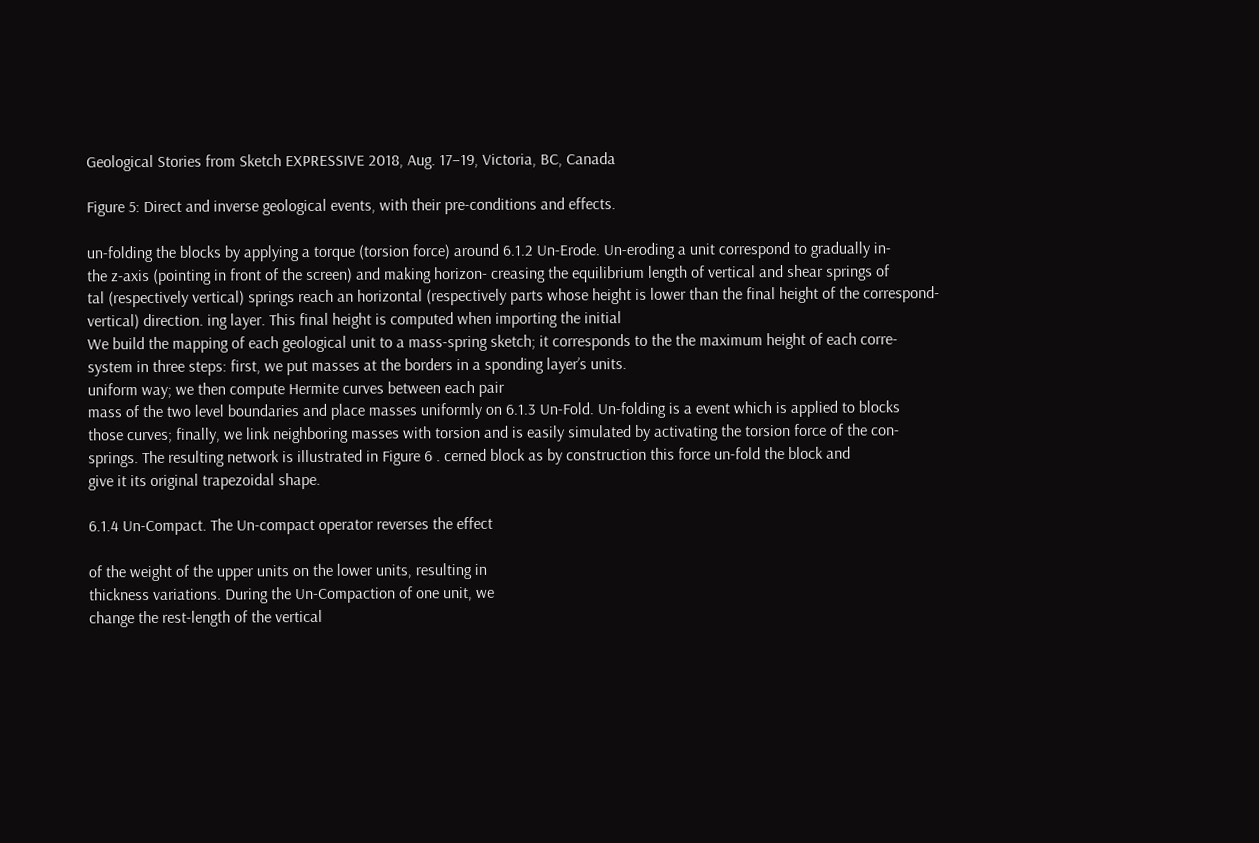Geological Stories from Sketch EXPRESSIVE 2018, Aug. 17–19, Victoria, BC, Canada

Figure 5: Direct and inverse geological events, with their pre-conditions and effects.

un-folding the blocks by applying a torque (torsion force) around 6.1.2 Un-Erode. Un-eroding a unit correspond to gradually in-
the z-axis (pointing in front of the screen) and making horizon- creasing the equilibrium length of vertical and shear springs of
tal (respectively vertical) springs reach an horizontal (respectively parts whose height is lower than the final height of the correspond-
vertical) direction. ing layer. This final height is computed when importing the initial
We build the mapping of each geological unit to a mass-spring sketch; it corresponds to the the maximum height of each corre-
system in three steps: first, we put masses at the borders in a sponding layer’s units.
uniform way; we then compute Hermite curves between each pair
mass of the two level boundaries and place masses uniformly on 6.1.3 Un-Fold. Un-folding is a event which is applied to blocks
those curves; finally, we link neighboring masses with torsion and is easily simulated by activating the torsion force of the con-
springs. The resulting network is illustrated in Figure 6 . cerned block as by construction this force un-fold the block and
give it its original trapezoidal shape.

6.1.4 Un-Compact. The Un-compact operator reverses the effect

of the weight of the upper units on the lower units, resulting in
thickness variations. During the Un-Compaction of one unit, we
change the rest-length of the vertical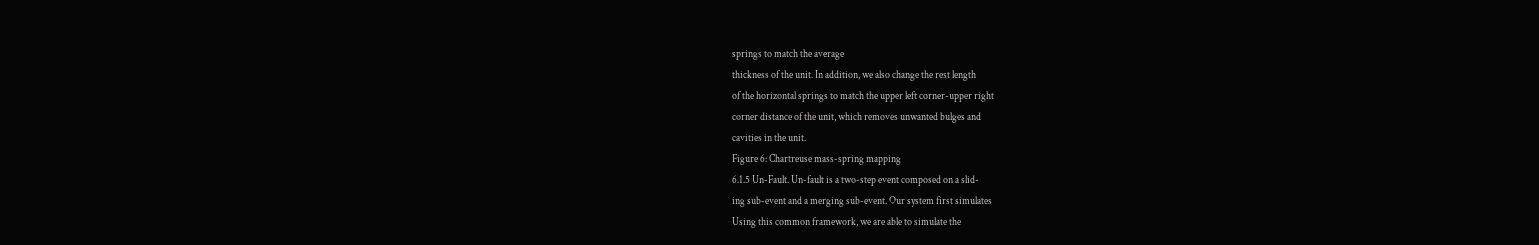springs to match the average
thickness of the unit. In addition, we also change the rest length
of the horizontal springs to match the upper left corner-upper right
corner distance of the unit, which removes unwanted bulges and
cavities in the unit.
Figure 6: Chartreuse mass-spring mapping
6.1.5 Un-Fault. Un-fault is a two-step event composed on a slid-
ing sub-event and a merging sub-event. Our system first simulates
Using this common framework, we are able to simulate the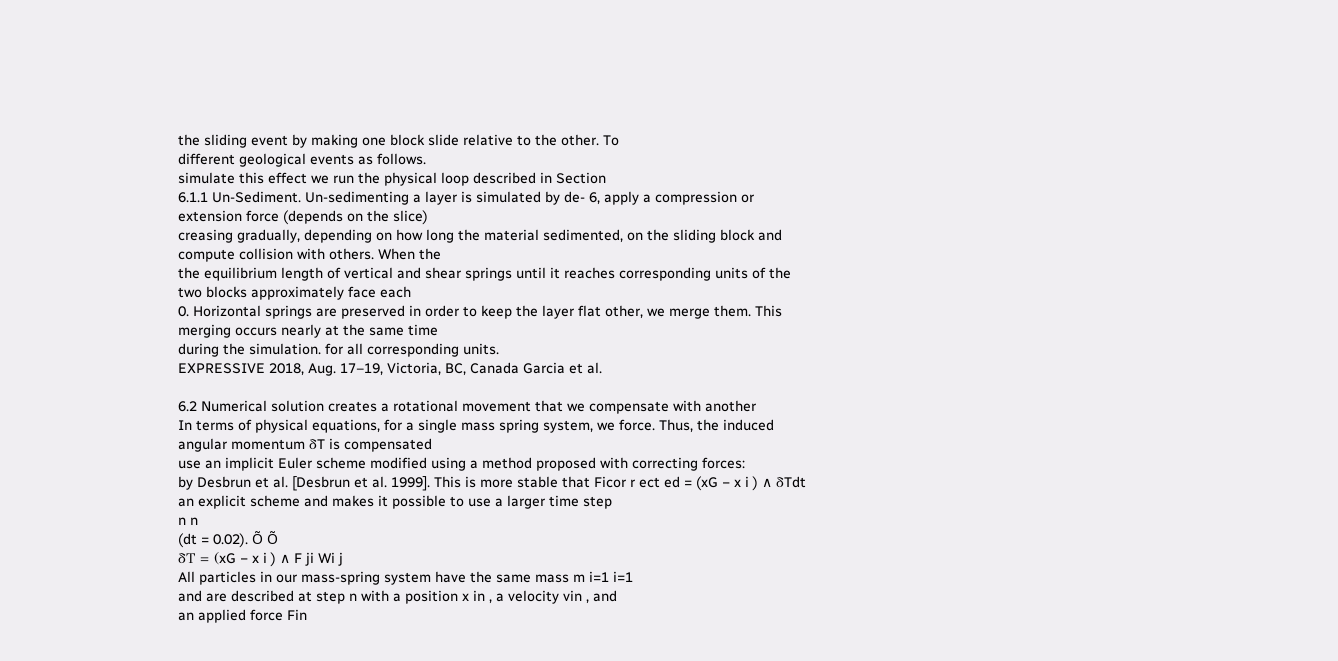the sliding event by making one block slide relative to the other. To
different geological events as follows.
simulate this effect we run the physical loop described in Section
6.1.1 Un-Sediment. Un-sedimenting a layer is simulated by de- 6, apply a compression or extension force (depends on the slice)
creasing gradually, depending on how long the material sedimented, on the sliding block and compute collision with others. When the
the equilibrium length of vertical and shear springs until it reaches corresponding units of the two blocks approximately face each
0. Horizontal springs are preserved in order to keep the layer flat other, we merge them. This merging occurs nearly at the same time
during the simulation. for all corresponding units.
EXPRESSIVE 2018, Aug. 17–19, Victoria, BC, Canada Garcia et al.

6.2 Numerical solution creates a rotational movement that we compensate with another
In terms of physical equations, for a single mass spring system, we force. Thus, the induced angular momentum δT is compensated
use an implicit Euler scheme modified using a method proposed with correcting forces:
by Desbrun et al. [Desbrun et al. 1999]. This is more stable that Ficor r ect ed = (xG − x i ) ∧ δTdt
an explicit scheme and makes it possible to use a larger time step
n n
(dt = 0.02). Õ Õ
δT = (xG − x i ) ∧ F ji Wi j
All particles in our mass-spring system have the same mass m i=1 i=1
and are described at step n with a position x in , a velocity vin , and
an applied force Fin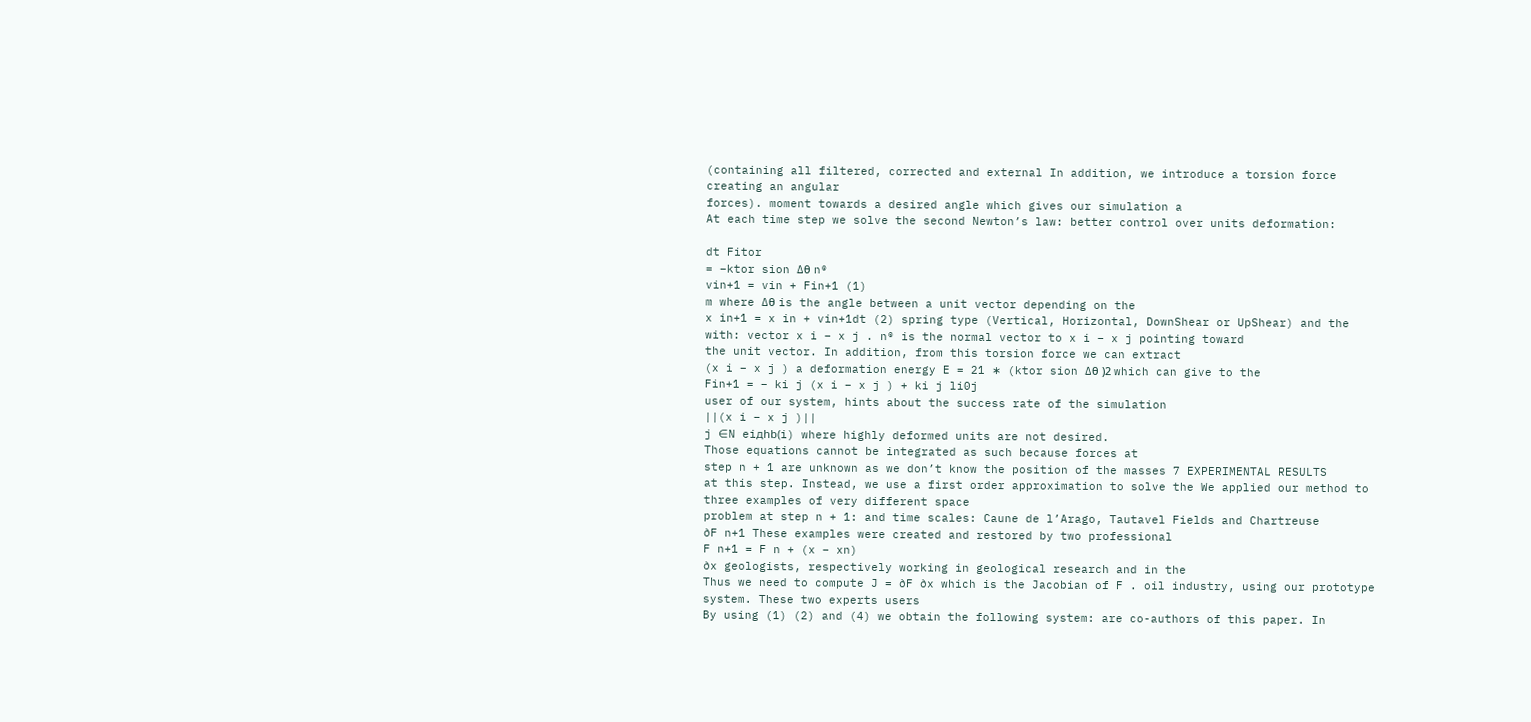(containing all filtered, corrected and external In addition, we introduce a torsion force creating an angular
forces). moment towards a desired angle which gives our simulation a
At each time step we solve the second Newton’s law: better control over units deformation:

dt Fitor
= −ktor sion ∆θ n®
vin+1 = vin + Fin+1 (1)
m where ∆θ is the angle between a unit vector depending on the
x in+1 = x in + vin+1dt (2) spring type (Vertical, Horizontal, DownShear or UpShear) and the
with: vector x i − x j . n® is the normal vector to x i − x j pointing toward
the unit vector. In addition, from this torsion force we can extract
(x i − x j ) a deformation energy E = 21 ∗ (ktor sion ∆θ )2 which can give to the
Fin+1 = − ki j (x i − x j ) + ki j li0j
user of our system, hints about the success rate of the simulation
||(x i − x j )||
j ∈N eiдhb(i) where highly deformed units are not desired.
Those equations cannot be integrated as such because forces at
step n + 1 are unknown as we don’t know the position of the masses 7 EXPERIMENTAL RESULTS
at this step. Instead, we use a first order approximation to solve the We applied our method to three examples of very different space
problem at step n + 1: and time scales: Caune de l’Arago, Tautavel Fields and Chartreuse
∂F n+1 These examples were created and restored by two professional
F n+1 = F n + (x − xn)
∂x geologists, respectively working in geological research and in the
Thus we need to compute J = ∂F ∂x which is the Jacobian of F . oil industry, using our prototype system. These two experts users
By using (1) (2) and (4) we obtain the following system: are co-authors of this paper. In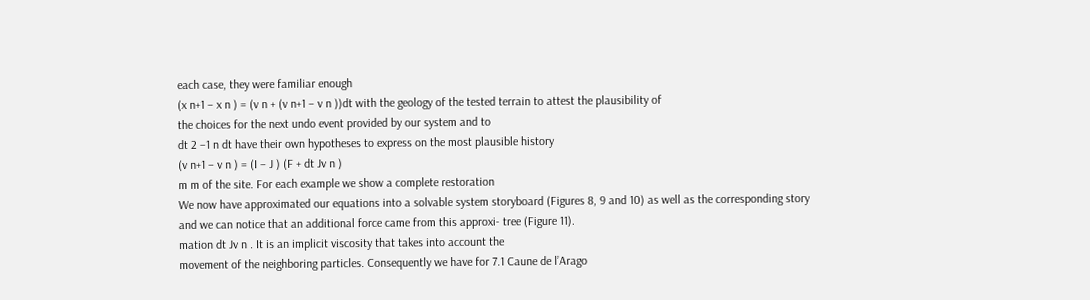each case, they were familiar enough
(x n+1 − x n ) = (v n + (v n+1 − v n ))dt with the geology of the tested terrain to attest the plausibility of
the choices for the next undo event provided by our system and to
dt 2 −1 n dt have their own hypotheses to express on the most plausible history
(v n+1 − v n ) = (I − J ) (F + dt Jv n )
m m of the site. For each example we show a complete restoration
We now have approximated our equations into a solvable system storyboard (Figures 8, 9 and 10) as well as the corresponding story
and we can notice that an additional force came from this approxi- tree (Figure 11).
mation dt Jv n . It is an implicit viscosity that takes into account the
movement of the neighboring particles. Consequently we have for 7.1 Caune de l’Arago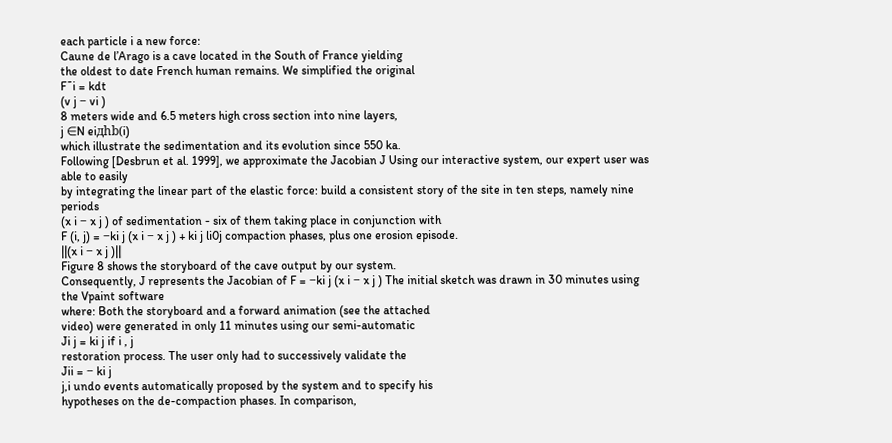each particle i a new force:
Caune de l’Arago is a cave located in the South of France yielding
the oldest to date French human remains. We simplified the original
F˜i = kdt
(v j − vi )
8 meters wide and 6.5 meters high cross section into nine layers,
j ∈N eiдhb(i)
which illustrate the sedimentation and its evolution since 550 ka.
Following [Desbrun et al. 1999], we approximate the Jacobian J Using our interactive system, our expert user was able to easily
by integrating the linear part of the elastic force: build a consistent story of the site in ten steps, namely nine periods
(x i − x j ) of sedimentation - six of them taking place in conjunction with
F (i, j) = −ki j (x i − x j ) + ki j li0j compaction phases, plus one erosion episode.
||(x i − x j )||
Figure 8 shows the storyboard of the cave output by our system.
Consequently, J represents the Jacobian of F = −ki j (x i − x j ) The initial sketch was drawn in 30 minutes using the Vpaint software
where: Both the storyboard and a forward animation (see the attached
video) were generated in only 11 minutes using our semi-automatic
Ji j = ki j if i , j
restoration process. The user only had to successively validate the
Jii = − ki j
j,i undo events automatically proposed by the system and to specify his
hypotheses on the de-compaction phases. In comparison,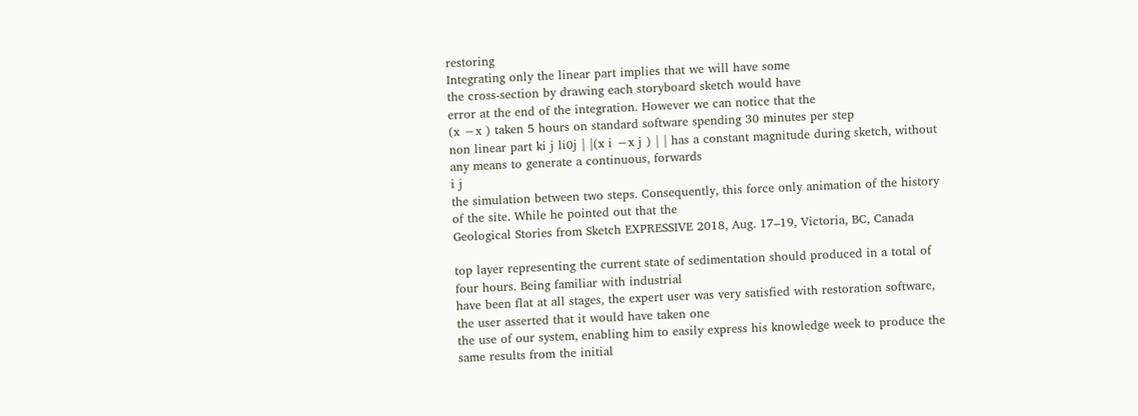restoring
Integrating only the linear part implies that we will have some
the cross-section by drawing each storyboard sketch would have
error at the end of the integration. However we can notice that the
(x −x ) taken 5 hours on standard software spending 30 minutes per step
non linear part ki j li0j | |(x i −x j ) | | has a constant magnitude during sketch, without any means to generate a continuous, forwards
i j
the simulation between two steps. Consequently, this force only animation of the history of the site. While he pointed out that the
Geological Stories from Sketch EXPRESSIVE 2018, Aug. 17–19, Victoria, BC, Canada

top layer representing the current state of sedimentation should produced in a total of four hours. Being familiar with industrial
have been flat at all stages, the expert user was very satisfied with restoration software, the user asserted that it would have taken one
the use of our system, enabling him to easily express his knowledge week to produce the same results from the initial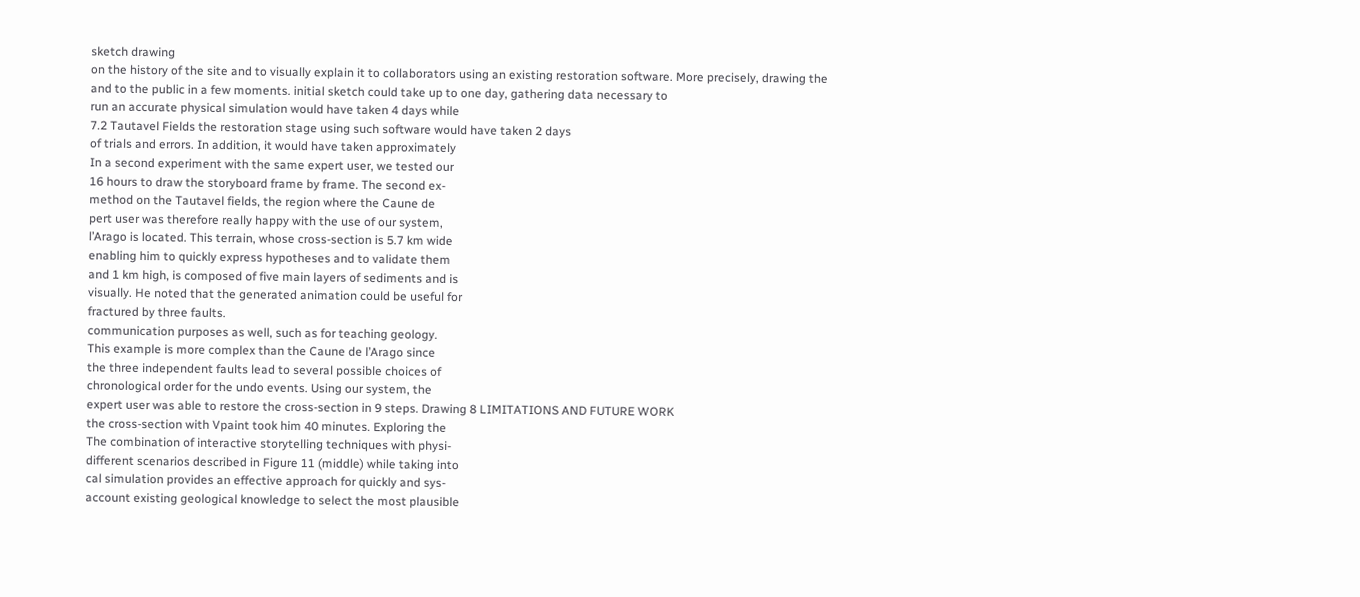sketch drawing
on the history of the site and to visually explain it to collaborators using an existing restoration software. More precisely, drawing the
and to the public in a few moments. initial sketch could take up to one day, gathering data necessary to
run an accurate physical simulation would have taken 4 days while
7.2 Tautavel Fields the restoration stage using such software would have taken 2 days
of trials and errors. In addition, it would have taken approximately
In a second experiment with the same expert user, we tested our
16 hours to draw the storyboard frame by frame. The second ex-
method on the Tautavel fields, the region where the Caune de
pert user was therefore really happy with the use of our system,
l’Arago is located. This terrain, whose cross-section is 5.7 km wide
enabling him to quickly express hypotheses and to validate them
and 1 km high, is composed of five main layers of sediments and is
visually. He noted that the generated animation could be useful for
fractured by three faults.
communication purposes as well, such as for teaching geology.
This example is more complex than the Caune de l’Arago since
the three independent faults lead to several possible choices of
chronological order for the undo events. Using our system, the
expert user was able to restore the cross-section in 9 steps. Drawing 8 LIMITATIONS AND FUTURE WORK
the cross-section with Vpaint took him 40 minutes. Exploring the
The combination of interactive storytelling techniques with physi-
different scenarios described in Figure 11 (middle) while taking into
cal simulation provides an effective approach for quickly and sys-
account existing geological knowledge to select the most plausible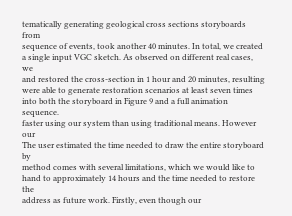tematically generating geological cross sections storyboards from
sequence of events, took another 40 minutes. In total, we created
a single input VGC sketch. As observed on different real cases, we
and restored the cross-section in 1 hour and 20 minutes, resulting
were able to generate restoration scenarios at least seven times
into both the storyboard in Figure 9 and a full animation sequence.
faster using our system than using traditional means. However our
The user estimated the time needed to draw the entire storyboard by
method comes with several limitations, which we would like to
hand to approximately 14 hours and the time needed to restore the
address as future work. Firstly, even though our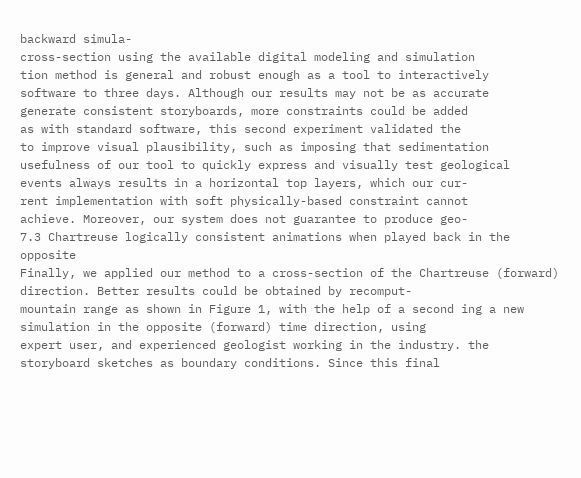backward simula-
cross-section using the available digital modeling and simulation
tion method is general and robust enough as a tool to interactively
software to three days. Although our results may not be as accurate
generate consistent storyboards, more constraints could be added
as with standard software, this second experiment validated the
to improve visual plausibility, such as imposing that sedimentation
usefulness of our tool to quickly express and visually test geological
events always results in a horizontal top layers, which our cur-
rent implementation with soft physically-based constraint cannot
achieve. Moreover, our system does not guarantee to produce geo-
7.3 Chartreuse logically consistent animations when played back in the opposite
Finally, we applied our method to a cross-section of the Chartreuse (forward) direction. Better results could be obtained by recomput-
mountain range as shown in Figure 1, with the help of a second ing a new simulation in the opposite (forward) time direction, using
expert user, and experienced geologist working in the industry. the storyboard sketches as boundary conditions. Since this final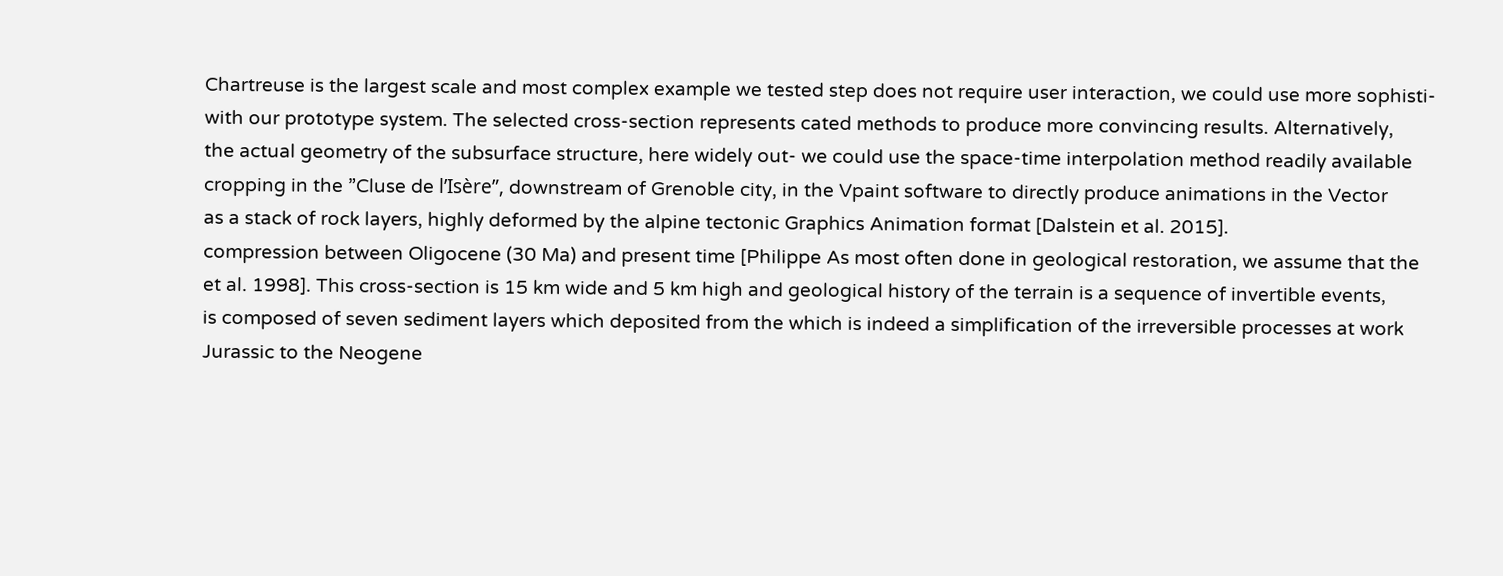Chartreuse is the largest scale and most complex example we tested step does not require user interaction, we could use more sophisti-
with our prototype system. The selected cross-section represents cated methods to produce more convincing results. Alternatively,
the actual geometry of the subsurface structure, here widely out- we could use the space-time interpolation method readily available
cropping in the ”Cluse de l’Isère”, downstream of Grenoble city, in the Vpaint software to directly produce animations in the Vector
as a stack of rock layers, highly deformed by the alpine tectonic Graphics Animation format [Dalstein et al. 2015].
compression between Oligocene (30 Ma) and present time [Philippe As most often done in geological restoration, we assume that the
et al. 1998]. This cross-section is 15 km wide and 5 km high and geological history of the terrain is a sequence of invertible events,
is composed of seven sediment layers which deposited from the which is indeed a simplification of the irreversible processes at work
Jurassic to the Neogene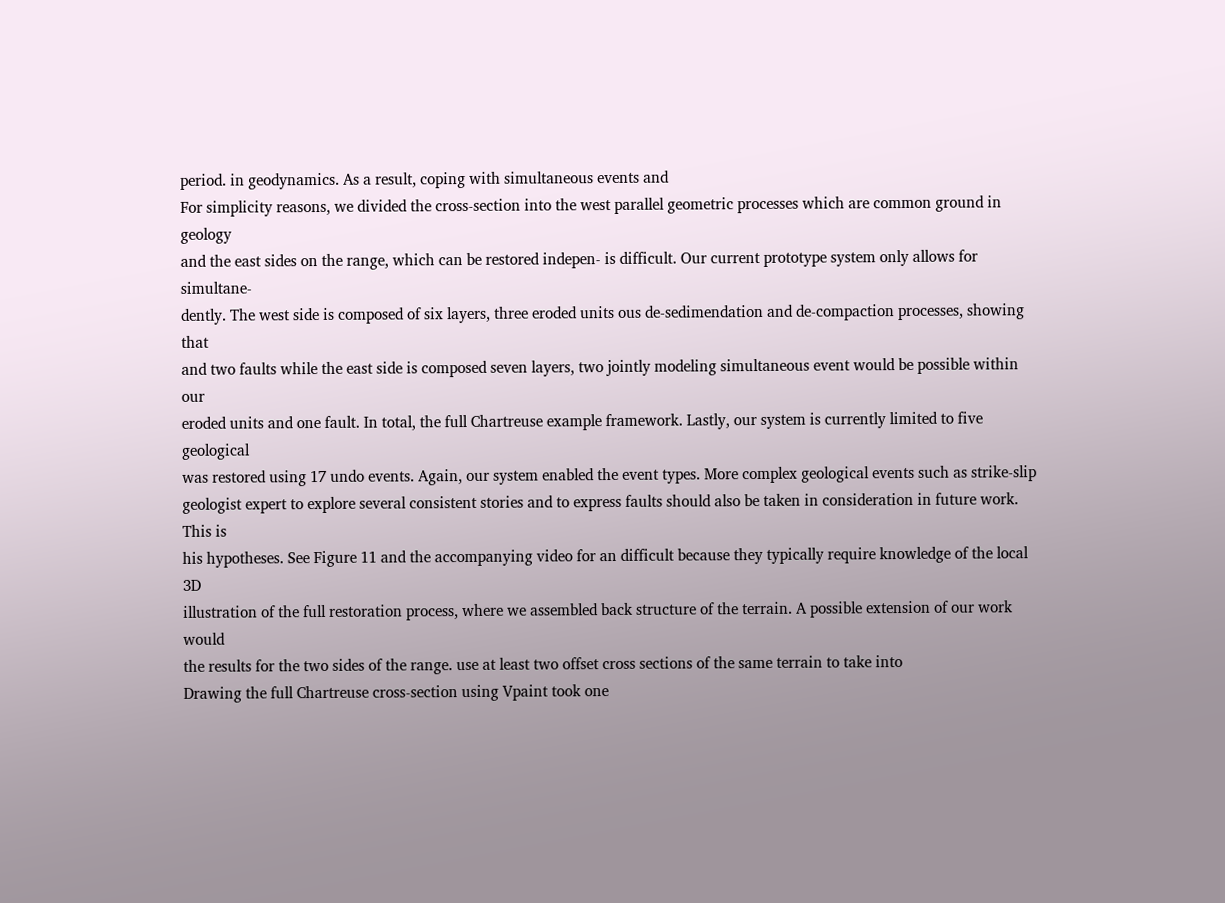period. in geodynamics. As a result, coping with simultaneous events and
For simplicity reasons, we divided the cross-section into the west parallel geometric processes which are common ground in geology
and the east sides on the range, which can be restored indepen- is difficult. Our current prototype system only allows for simultane-
dently. The west side is composed of six layers, three eroded units ous de-sedimendation and de-compaction processes, showing that
and two faults while the east side is composed seven layers, two jointly modeling simultaneous event would be possible within our
eroded units and one fault. In total, the full Chartreuse example framework. Lastly, our system is currently limited to five geological
was restored using 17 undo events. Again, our system enabled the event types. More complex geological events such as strike-slip
geologist expert to explore several consistent stories and to express faults should also be taken in consideration in future work. This is
his hypotheses. See Figure 11 and the accompanying video for an difficult because they typically require knowledge of the local 3D
illustration of the full restoration process, where we assembled back structure of the terrain. A possible extension of our work would
the results for the two sides of the range. use at least two offset cross sections of the same terrain to take into
Drawing the full Chartreuse cross-section using Vpaint took one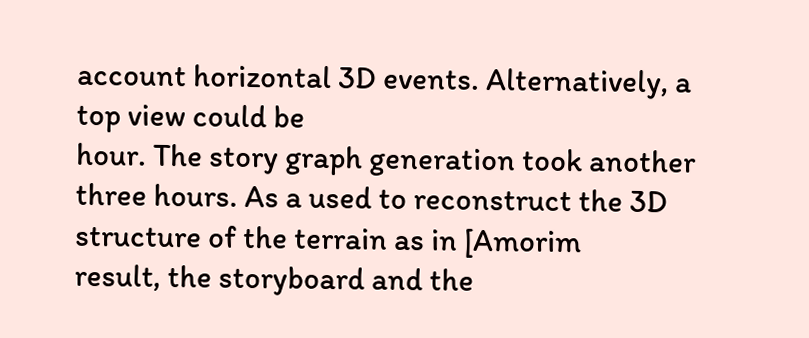account horizontal 3D events. Alternatively, a top view could be
hour. The story graph generation took another three hours. As a used to reconstruct the 3D structure of the terrain as in [Amorim
result, the storyboard and the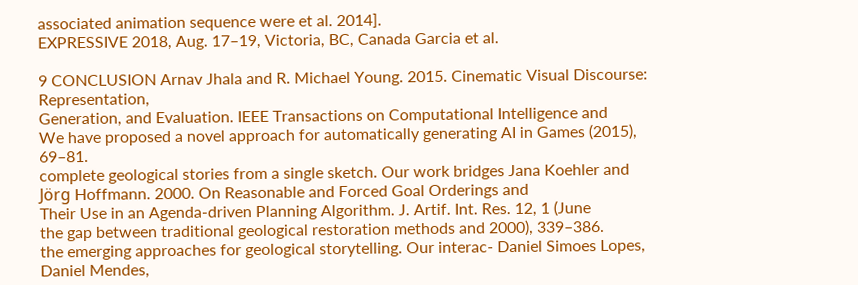associated animation sequence were et al. 2014].
EXPRESSIVE 2018, Aug. 17–19, Victoria, BC, Canada Garcia et al.

9 CONCLUSION Arnav Jhala and R. Michael Young. 2015. Cinematic Visual Discourse: Representation,
Generation, and Evaluation. IEEE Transactions on Computational Intelligence and
We have proposed a novel approach for automatically generating AI in Games (2015), 69–81.
complete geological stories from a single sketch. Our work bridges Jana Koehler and Jörg Hoffmann. 2000. On Reasonable and Forced Goal Orderings and
Their Use in an Agenda-driven Planning Algorithm. J. Artif. Int. Res. 12, 1 (June
the gap between traditional geological restoration methods and 2000), 339–386.
the emerging approaches for geological storytelling. Our interac- Daniel Simoes Lopes, Daniel Mendes,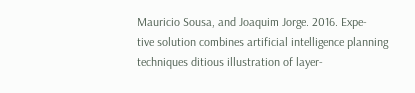Mauricio Sousa, and Joaquim Jorge. 2016. Expe-
tive solution combines artificial intelligence planning techniques ditious illustration of layer-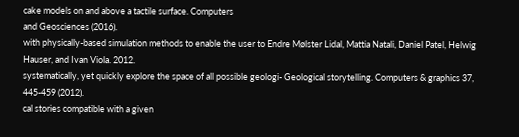cake models on and above a tactile surface. Computers
and Geosciences (2016).
with physically-based simulation methods to enable the user to Endre Mølster Lidal, Mattia Natali, Daniel Patel, Helwig Hauser, and Ivan Viola. 2012.
systematically, yet quickly explore the space of all possible geologi- Geological storytelling. Computers & graphics 37, 445-459 (2012).
cal stories compatible with a given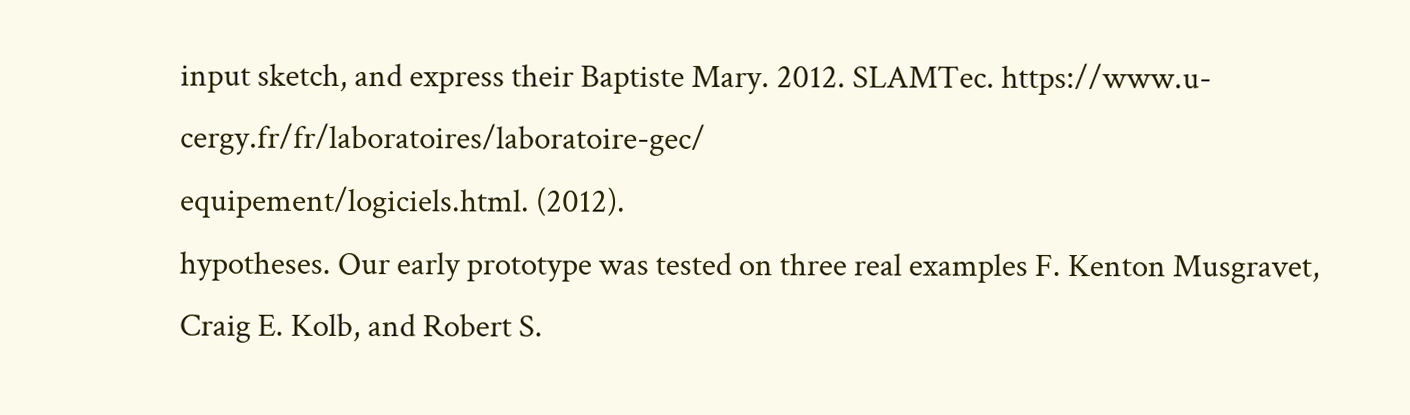input sketch, and express their Baptiste Mary. 2012. SLAMTec. https://www.u-cergy.fr/fr/laboratoires/laboratoire-gec/
equipement/logiciels.html. (2012).
hypotheses. Our early prototype was tested on three real examples F. Kenton Musgravet, Craig E. Kolb, and Robert S.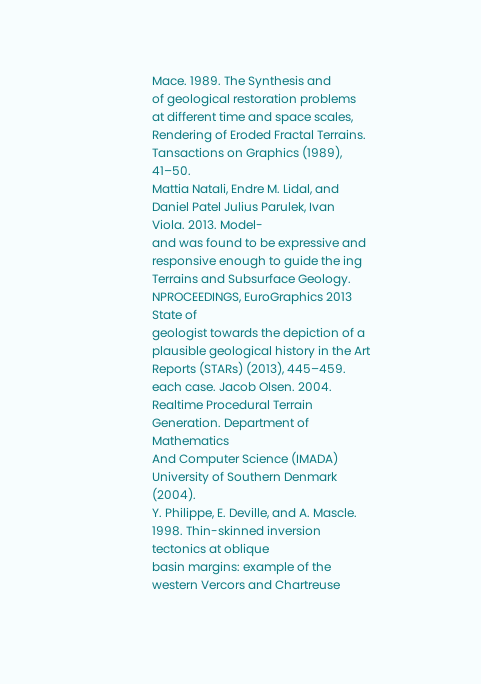Mace. 1989. The Synthesis and
of geological restoration problems at different time and space scales, Rendering of Eroded Fractal Terrains. Tansactions on Graphics (1989), 41–50.
Mattia Natali, Endre M. Lidal, and Daniel Patel Julius Parulek, Ivan Viola. 2013. Model-
and was found to be expressive and responsive enough to guide the ing Terrains and Subsurface Geology. NPROCEEDINGS, EuroGraphics 2013 State of
geologist towards the depiction of a plausible geological history in the Art Reports (STARs) (2013), 445–459.
each case. Jacob Olsen. 2004. Realtime Procedural Terrain Generation. Department of Mathematics
And Computer Science (IMADA) University of Southern Denmark (2004).
Y. Philippe, E. Deville, and A. Mascle. 1998. Thin-skinned inversion tectonics at oblique
basin margins: example of the western Vercors and Chartreuse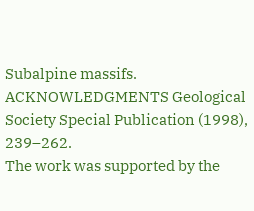Subalpine massifs.
ACKNOWLEDGMENTS Geological Society Special Publication (1998), 239–262.
The work was supported by the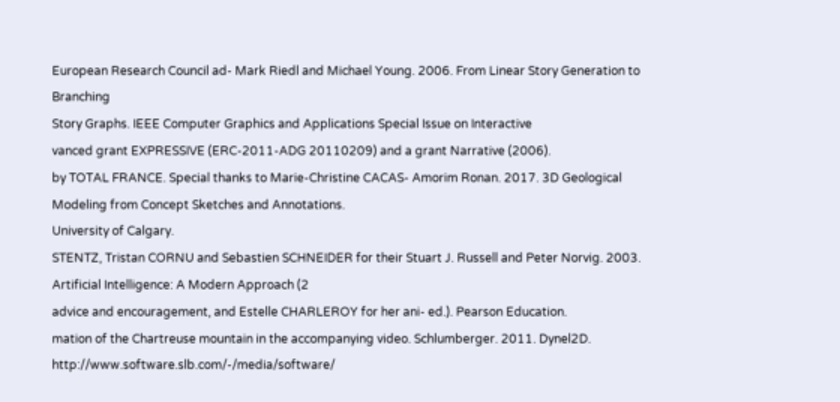European Research Council ad- Mark Riedl and Michael Young. 2006. From Linear Story Generation to Branching
Story Graphs. IEEE Computer Graphics and Applications Special Issue on Interactive
vanced grant EXPRESSIVE (ERC-2011-ADG 20110209) and a grant Narrative (2006).
by TOTAL FRANCE. Special thanks to Marie-Christine CACAS- Amorim Ronan. 2017. 3D Geological Modeling from Concept Sketches and Annotations.
University of Calgary.
STENTZ, Tristan CORNU and Sebastien SCHNEIDER for their Stuart J. Russell and Peter Norvig. 2003. Artificial Intelligence: A Modern Approach (2
advice and encouragement, and Estelle CHARLEROY for her ani- ed.). Pearson Education.
mation of the Chartreuse mountain in the accompanying video. Schlumberger. 2011. Dynel2D. http://www.software.slb.com/-/media/software/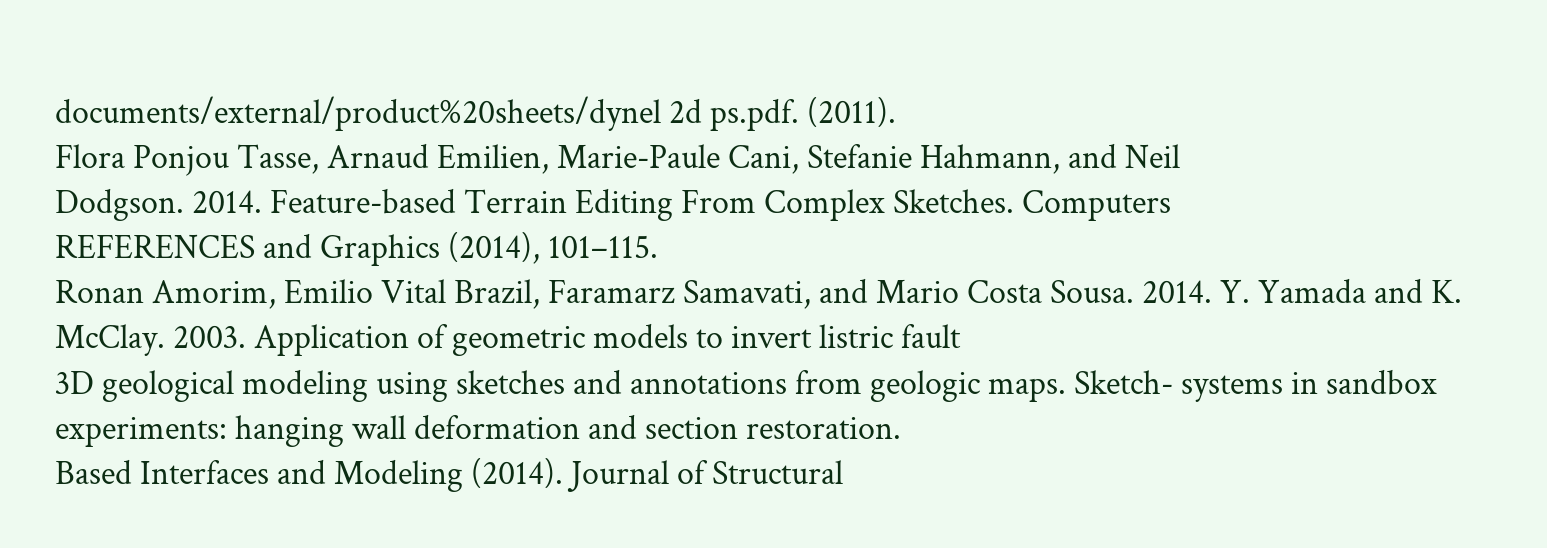documents/external/product%20sheets/dynel 2d ps.pdf. (2011).
Flora Ponjou Tasse, Arnaud Emilien, Marie-Paule Cani, Stefanie Hahmann, and Neil
Dodgson. 2014. Feature-based Terrain Editing From Complex Sketches. Computers
REFERENCES and Graphics (2014), 101–115.
Ronan Amorim, Emilio Vital Brazil, Faramarz Samavati, and Mario Costa Sousa. 2014. Y. Yamada and K. McClay. 2003. Application of geometric models to invert listric fault
3D geological modeling using sketches and annotations from geologic maps. Sketch- systems in sandbox experiments: hanging wall deformation and section restoration.
Based Interfaces and Modeling (2014). Journal of Structural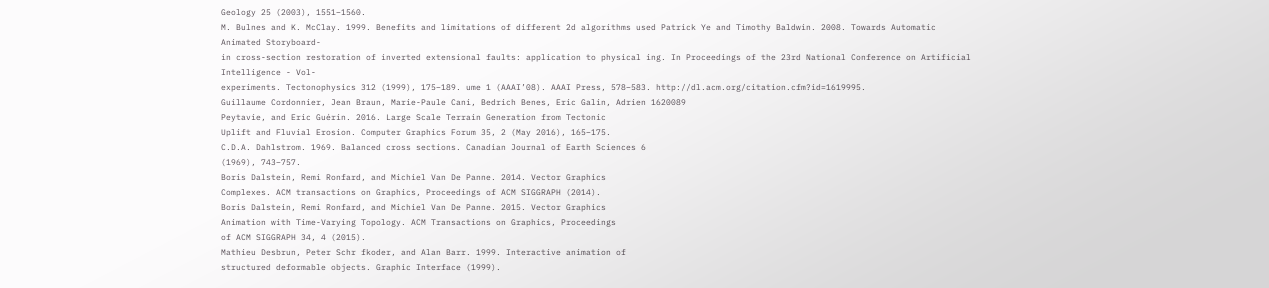Geology 25 (2003), 1551–1560.
M. Bulnes and K. McClay. 1999. Benefits and limitations of different 2d algorithms used Patrick Ye and Timothy Baldwin. 2008. Towards Automatic Animated Storyboard-
in cross-section restoration of inverted extensional faults: application to physical ing. In Proceedings of the 23rd National Conference on Artificial Intelligence - Vol-
experiments. Tectonophysics 312 (1999), 175–189. ume 1 (AAAI’08). AAAI Press, 578–583. http://dl.acm.org/citation.cfm?id=1619995.
Guillaume Cordonnier, Jean Braun, Marie-Paule Cani, Bedrich Benes, Eric Galin, Adrien 1620089
Peytavie, and Eric Guérin. 2016. Large Scale Terrain Generation from Tectonic
Uplift and Fluvial Erosion. Computer Graphics Forum 35, 2 (May 2016), 165–175.
C.D.A. Dahlstrom. 1969. Balanced cross sections. Canadian Journal of Earth Sciences 6
(1969), 743–757.
Boris Dalstein, Remi Ronfard, and Michiel Van De Panne. 2014. Vector Graphics
Complexes. ACM transactions on Graphics, Proceedings of ACM SIGGRAPH (2014).
Boris Dalstein, Remi Ronfard, and Michiel Van De Panne. 2015. Vector Graphics
Animation with Time-Varying Topology. ACM Transactions on Graphics, Proceedings
of ACM SIGGRAPH 34, 4 (2015).
Mathieu Desbrun, Peter Schr fkoder, and Alan Barr. 1999. Interactive animation of
structured deformable objects. Graphic Interface (1999).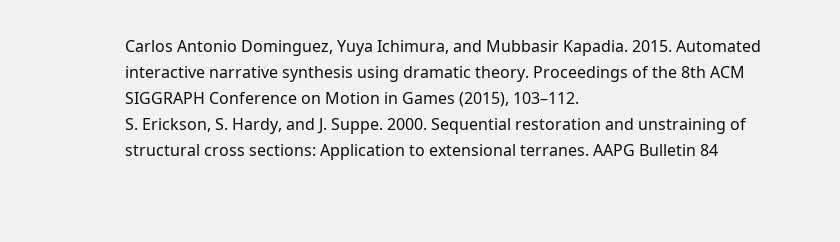Carlos Antonio Dominguez, Yuya Ichimura, and Mubbasir Kapadia. 2015. Automated
interactive narrative synthesis using dramatic theory. Proceedings of the 8th ACM
SIGGRAPH Conference on Motion in Games (2015), 103–112.
S. Erickson, S. Hardy, and J. Suppe. 2000. Sequential restoration and unstraining of
structural cross sections: Application to extensional terranes. AAPG Bulletin 84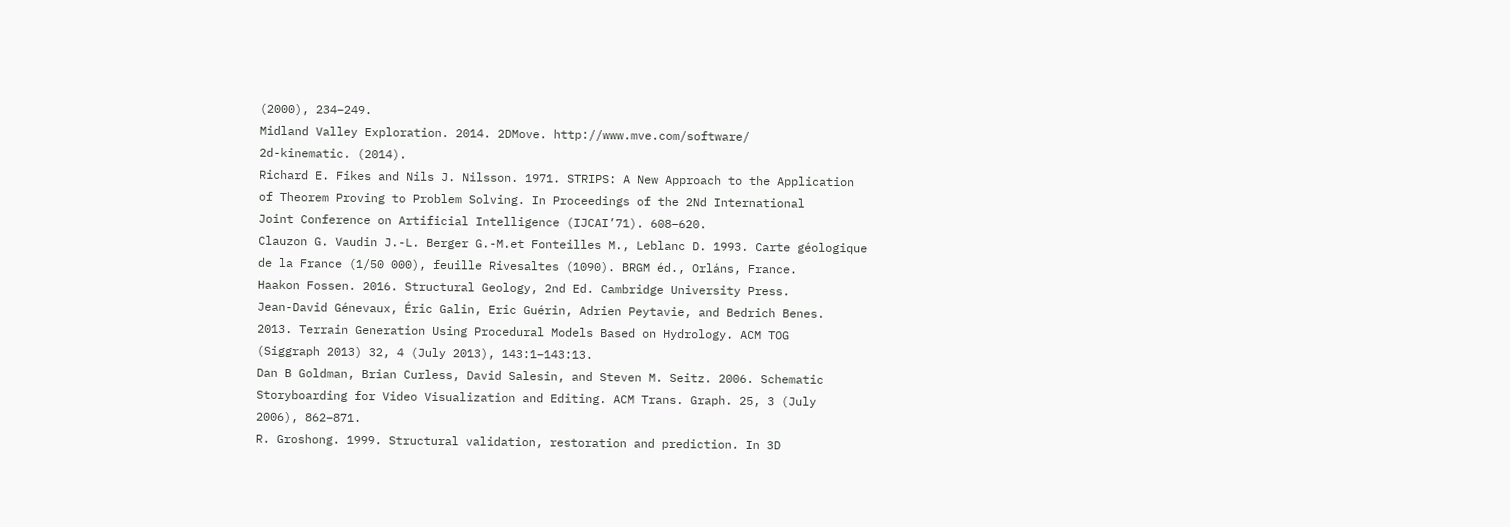(2000), 234–249.
Midland Valley Exploration. 2014. 2DMove. http://www.mve.com/software/
2d-kinematic. (2014).
Richard E. Fikes and Nils J. Nilsson. 1971. STRIPS: A New Approach to the Application
of Theorem Proving to Problem Solving. In Proceedings of the 2Nd International
Joint Conference on Artificial Intelligence (IJCAI’71). 608–620.
Clauzon G. Vaudin J.-L. Berger G.-M.et Fonteilles M., Leblanc D. 1993. Carte géologique
de la France (1/50 000), feuille Rivesaltes (1090). BRGM éd., Orláns, France.
Haakon Fossen. 2016. Structural Geology, 2nd Ed. Cambridge University Press.
Jean-David Génevaux, Éric Galin, Eric Guérin, Adrien Peytavie, and Bedrich Benes.
2013. Terrain Generation Using Procedural Models Based on Hydrology. ACM TOG
(Siggraph 2013) 32, 4 (July 2013), 143:1–143:13.
Dan B Goldman, Brian Curless, David Salesin, and Steven M. Seitz. 2006. Schematic
Storyboarding for Video Visualization and Editing. ACM Trans. Graph. 25, 3 (July
2006), 862–871.
R. Groshong. 1999. Structural validation, restoration and prediction. In 3D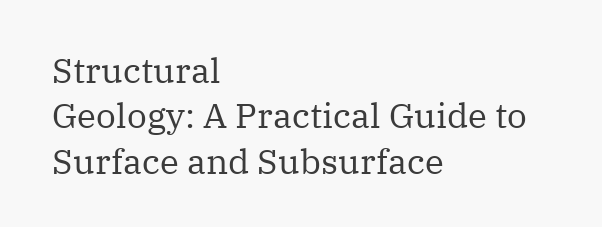Structural
Geology: A Practical Guide to Surface and Subsurface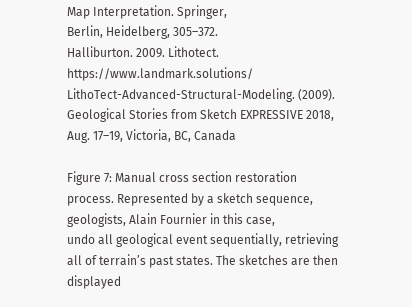Map Interpretation. Springer,
Berlin, Heidelberg, 305–372.
Halliburton. 2009. Lithotect. https://www.landmark.solutions/
LithoTect-Advanced-Structural-Modeling. (2009).
Geological Stories from Sketch EXPRESSIVE 2018, Aug. 17–19, Victoria, BC, Canada

Figure 7: Manual cross section restoration process. Represented by a sketch sequence, geologists, Alain Fournier in this case,
undo all geological event sequentially, retrieving all of terrain’s past states. The sketches are then displayed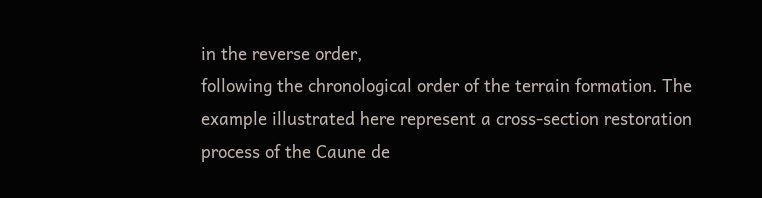in the reverse order,
following the chronological order of the terrain formation. The example illustrated here represent a cross-section restoration
process of the Caune de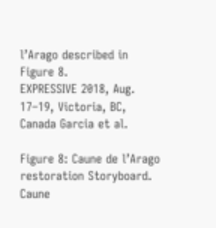l’Arago described in Figure 8.
EXPRESSIVE 2018, Aug. 17–19, Victoria, BC, Canada Garcia et al.

Figure 8: Caune de l’Arago restoration Storyboard. Caune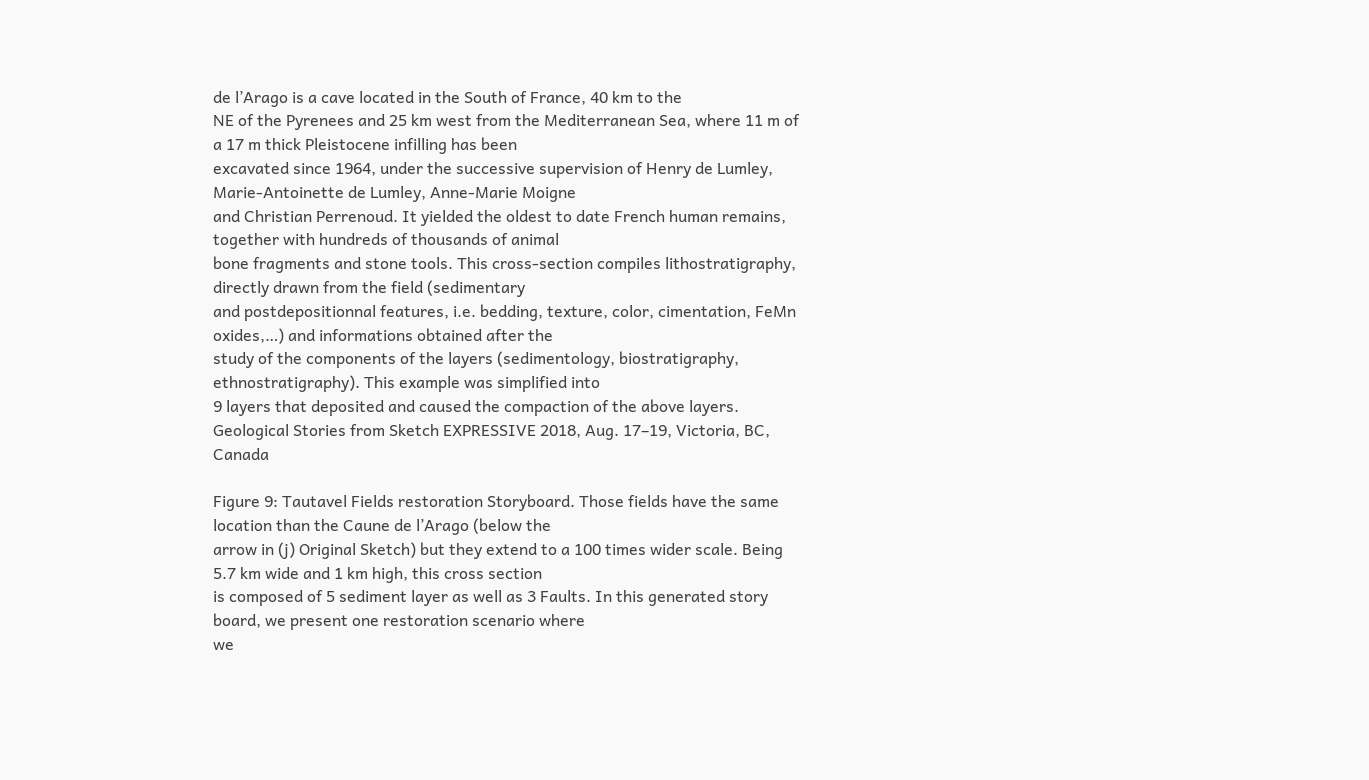de l’Arago is a cave located in the South of France, 40 km to the
NE of the Pyrenees and 25 km west from the Mediterranean Sea, where 11 m of a 17 m thick Pleistocene infilling has been
excavated since 1964, under the successive supervision of Henry de Lumley, Marie-Antoinette de Lumley, Anne-Marie Moigne
and Christian Perrenoud. It yielded the oldest to date French human remains, together with hundreds of thousands of animal
bone fragments and stone tools. This cross-section compiles lithostratigraphy, directly drawn from the field (sedimentary
and postdepositionnal features, i.e. bedding, texture, color, cimentation, FeMn oxides,…) and informations obtained after the
study of the components of the layers (sedimentology, biostratigraphy, ethnostratigraphy). This example was simplified into
9 layers that deposited and caused the compaction of the above layers.
Geological Stories from Sketch EXPRESSIVE 2018, Aug. 17–19, Victoria, BC, Canada

Figure 9: Tautavel Fields restoration Storyboard. Those fields have the same location than the Caune de l’Arago (below the
arrow in (j) Original Sketch) but they extend to a 100 times wider scale. Being 5.7 km wide and 1 km high, this cross section
is composed of 5 sediment layer as well as 3 Faults. In this generated story board, we present one restoration scenario where
we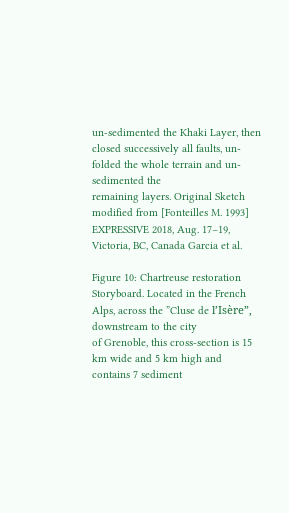un-sedimented the Khaki Layer, then closed successively all faults, un-folded the whole terrain and un-sedimented the
remaining layers. Original Sketch modified from [Fonteilles M. 1993]
EXPRESSIVE 2018, Aug. 17–19, Victoria, BC, Canada Garcia et al.

Figure 10: Chartreuse restoration Storyboard. Located in the French Alps, across the ”Cluse de l’Isère”, downstream to the city
of Grenoble, this cross-section is 15 km wide and 5 km high and contains 7 sediment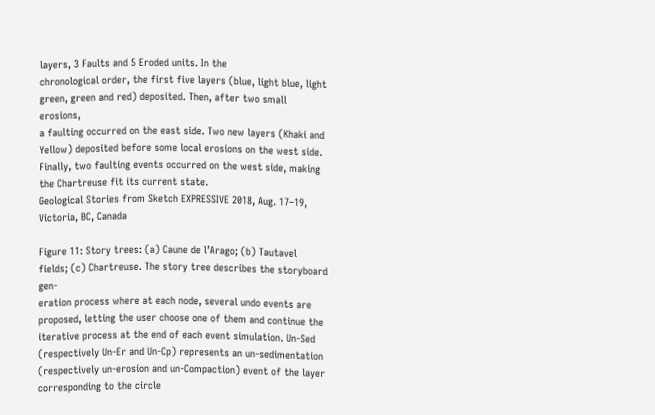layers, 3 Faults and 5 Eroded units. In the
chronological order, the first five layers (blue, light blue, light green, green and red) deposited. Then, after two small erosions,
a faulting occurred on the east side. Two new layers (Khaki and Yellow) deposited before some local erosions on the west side.
Finally, two faulting events occurred on the west side, making the Chartreuse fit its current state.
Geological Stories from Sketch EXPRESSIVE 2018, Aug. 17–19, Victoria, BC, Canada

Figure 11: Story trees: (a) Caune de l’Arago; (b) Tautavel fields; (c) Chartreuse. The story tree describes the storyboard gen-
eration process where at each node, several undo events are proposed, letting the user choose one of them and continue the
iterative process at the end of each event simulation. Un-Sed (respectively Un-Er and Un-Cp) represents an un-sedimentation
(respectively un-erosion and un-Compaction) event of the layer corresponding to the circle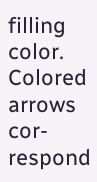filling color. Colored arrows cor-
respond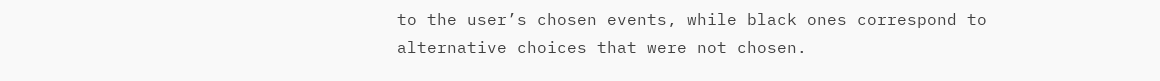to the user’s chosen events, while black ones correspond to alternative choices that were not chosen.